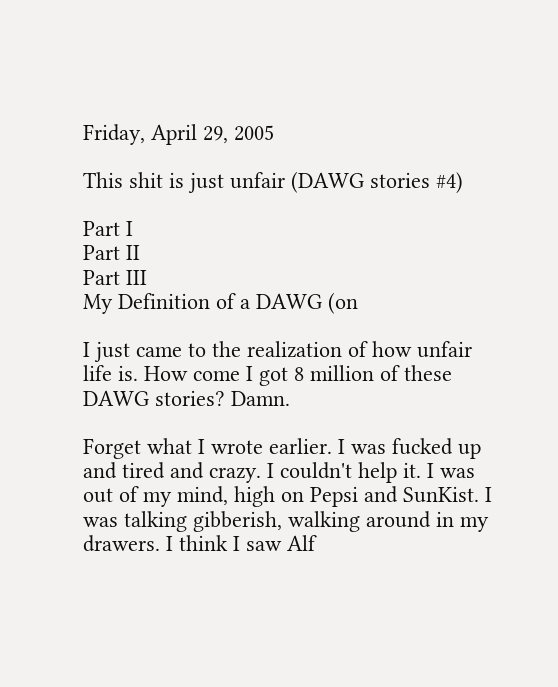Friday, April 29, 2005

This shit is just unfair (DAWG stories #4)

Part I
Part II
Part III
My Definition of a DAWG (on

I just came to the realization of how unfair life is. How come I got 8 million of these DAWG stories? Damn.

Forget what I wrote earlier. I was fucked up and tired and crazy. I couldn't help it. I was out of my mind, high on Pepsi and SunKist. I was talking gibberish, walking around in my drawers. I think I saw Alf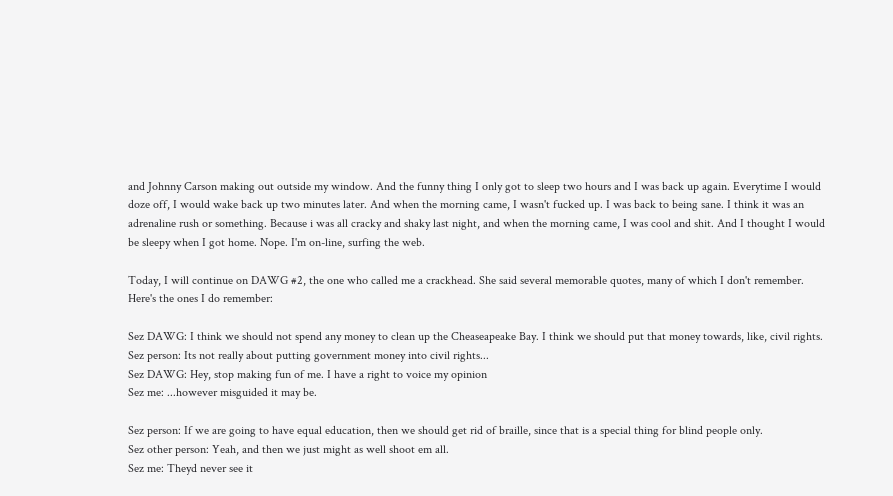and Johnny Carson making out outside my window. And the funny thing I only got to sleep two hours and I was back up again. Everytime I would doze off, I would wake back up two minutes later. And when the morning came, I wasn't fucked up. I was back to being sane. I think it was an adrenaline rush or something. Because i was all cracky and shaky last night, and when the morning came, I was cool and shit. And I thought I would be sleepy when I got home. Nope. I'm on-line, surfing the web.

Today, I will continue on DAWG #2, the one who called me a crackhead. She said several memorable quotes, many of which I don't remember. Here's the ones I do remember:

Sez DAWG: I think we should not spend any money to clean up the Cheaseapeake Bay. I think we should put that money towards, like, civil rights.
Sez person: Its not really about putting government money into civil rights...
Sez DAWG: Hey, stop making fun of me. I have a right to voice my opinion
Sez me: ...however misguided it may be.

Sez person: If we are going to have equal education, then we should get rid of braille, since that is a special thing for blind people only.
Sez other person: Yeah, and then we just might as well shoot em all.
Sez me: Theyd never see it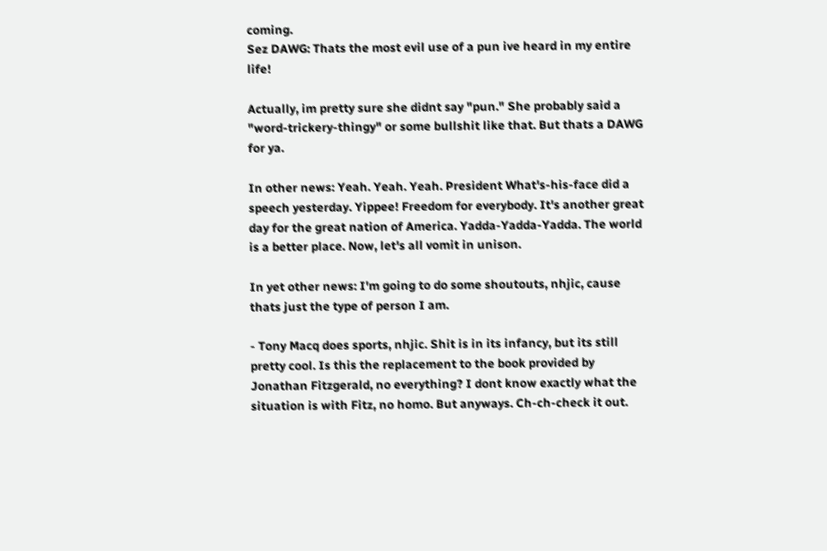coming.
Sez DAWG: Thats the most evil use of a pun ive heard in my entire life!

Actually, im pretty sure she didnt say "pun." She probably said a "word-trickery-thingy" or some bullshit like that. But thats a DAWG for ya.

In other news: Yeah. Yeah. Yeah. President What's-his-face did a speech yesterday. Yippee! Freedom for everybody. It's another great day for the great nation of America. Yadda-Yadda-Yadda. The world is a better place. Now, let's all vomit in unison.

In yet other news: I'm going to do some shoutouts, nhjic, cause thats just the type of person I am.

- Tony Macq does sports, nhjic. Shit is in its infancy, but its still pretty cool. Is this the replacement to the book provided by Jonathan Fitzgerald, no everything? I dont know exactly what the situation is with Fitz, no homo. But anyways. Ch-ch-check it out.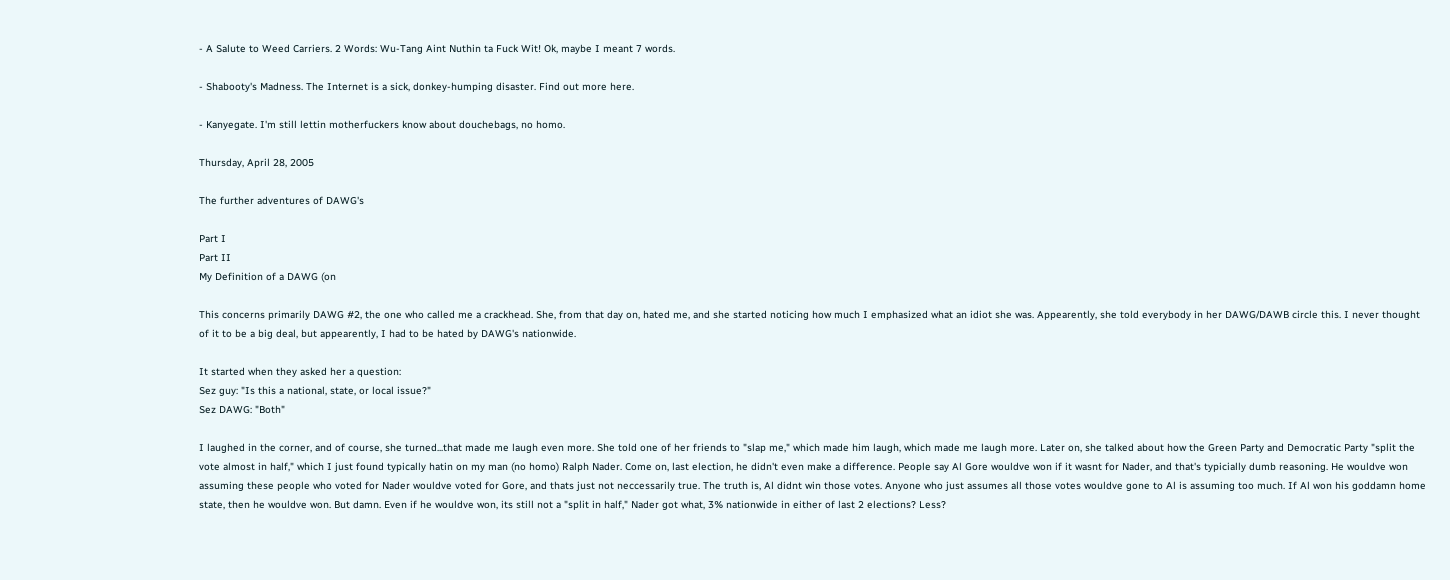- A Salute to Weed Carriers. 2 Words: Wu-Tang Aint Nuthin ta Fuck Wit! Ok, maybe I meant 7 words.

- Shabooty's Madness. The Internet is a sick, donkey-humping disaster. Find out more here.

- Kanyegate. I'm still lettin motherfuckers know about douchebags, no homo.

Thursday, April 28, 2005

The further adventures of DAWG's

Part I
Part II
My Definition of a DAWG (on

This concerns primarily DAWG #2, the one who called me a crackhead. She, from that day on, hated me, and she started noticing how much I emphasized what an idiot she was. Appearently, she told everybody in her DAWG/DAWB circle this. I never thought of it to be a big deal, but appearently, I had to be hated by DAWG's nationwide.

It started when they asked her a question:
Sez guy: "Is this a national, state, or local issue?"
Sez DAWG: "Both"

I laughed in the corner, and of course, she turned...that made me laugh even more. She told one of her friends to "slap me," which made him laugh, which made me laugh more. Later on, she talked about how the Green Party and Democratic Party "split the vote almost in half," which I just found typically hatin on my man (no homo) Ralph Nader. Come on, last election, he didn't even make a difference. People say Al Gore wouldve won if it wasnt for Nader, and that's typicially dumb reasoning. He wouldve won assuming these people who voted for Nader wouldve voted for Gore, and thats just not neccessarily true. The truth is, Al didnt win those votes. Anyone who just assumes all those votes wouldve gone to Al is assuming too much. If Al won his goddamn home state, then he wouldve won. But damn. Even if he wouldve won, its still not a "split in half," Nader got what, 3% nationwide in either of last 2 elections? Less?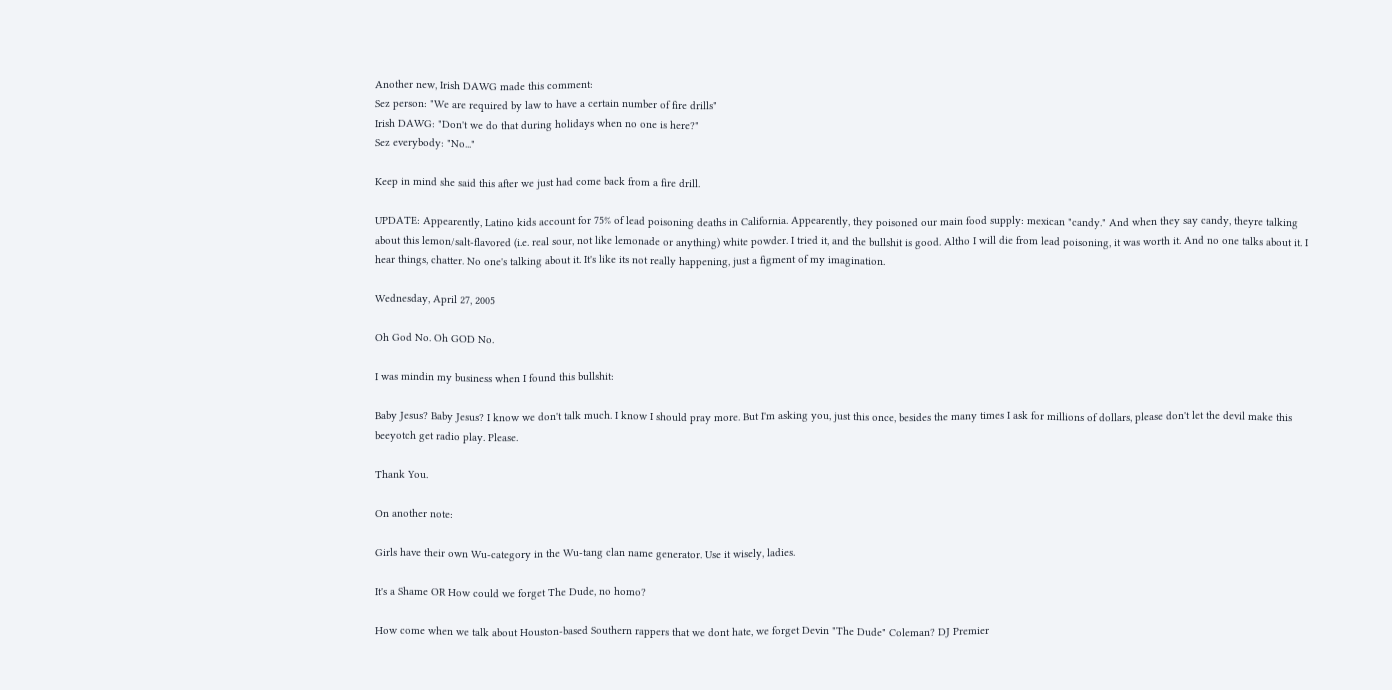Another new, Irish DAWG made this comment:
Sez person: "We are required by law to have a certain number of fire drills"
Irish DAWG: "Don't we do that during holidays when no one is here?"
Sez everybody: "No..."

Keep in mind she said this after we just had come back from a fire drill.

UPDATE: Appearently, Latino kids account for 75% of lead poisoning deaths in California. Appearently, they poisoned our main food supply: mexican "candy." And when they say candy, theyre talking about this lemon/salt-flavored (i.e. real sour, not like lemonade or anything) white powder. I tried it, and the bullshit is good. Altho I will die from lead poisoning, it was worth it. And no one talks about it. I hear things, chatter. No one's talking about it. It's like its not really happening, just a figment of my imagination.

Wednesday, April 27, 2005

Oh God No. Oh GOD No.

I was mindin my business when I found this bullshit:

Baby Jesus? Baby Jesus? I know we don't talk much. I know I should pray more. But I'm asking you, just this once, besides the many times I ask for millions of dollars, please don't let the devil make this beeyotch get radio play. Please.

Thank You.

On another note:

Girls have their own Wu-category in the Wu-tang clan name generator. Use it wisely, ladies.

It's a Shame OR How could we forget The Dude, no homo?

How come when we talk about Houston-based Southern rappers that we dont hate, we forget Devin "The Dude" Coleman? DJ Premier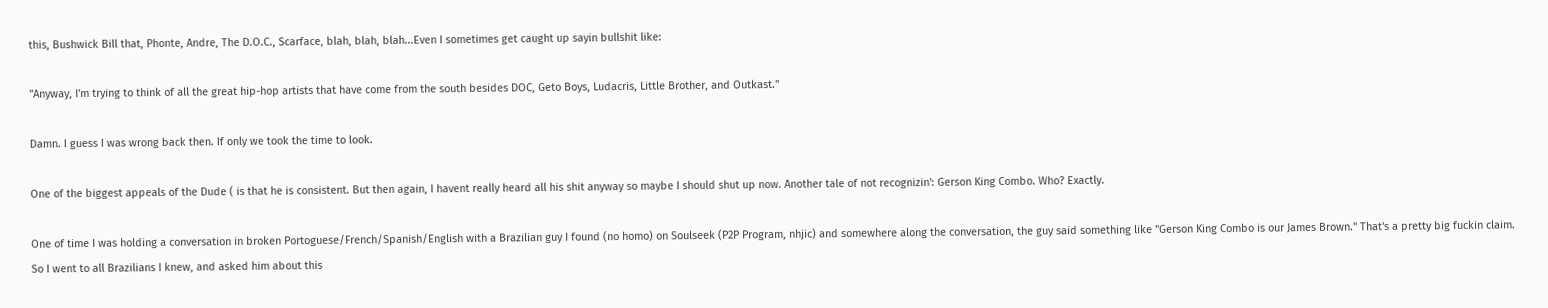this, Bushwick Bill that, Phonte, Andre, The D.O.C., Scarface, blah, blah, blah...Even I sometimes get caught up sayin bullshit like:

"Anyway, I'm trying to think of all the great hip-hop artists that have come from the south besides DOC, Geto Boys, Ludacris, Little Brother, and Outkast."

Damn. I guess I was wrong back then. If only we took the time to look.

One of the biggest appeals of the Dude ( is that he is consistent. But then again, I havent really heard all his shit anyway so maybe I should shut up now. Another tale of not recognizin': Gerson King Combo. Who? Exactly.

One of time I was holding a conversation in broken Portoguese/French/Spanish/English with a Brazilian guy I found (no homo) on Soulseek (P2P Program, nhjic) and somewhere along the conversation, the guy said something like "Gerson King Combo is our James Brown." That's a pretty big fuckin claim. So I went to all Brazilians I knew, and asked him about this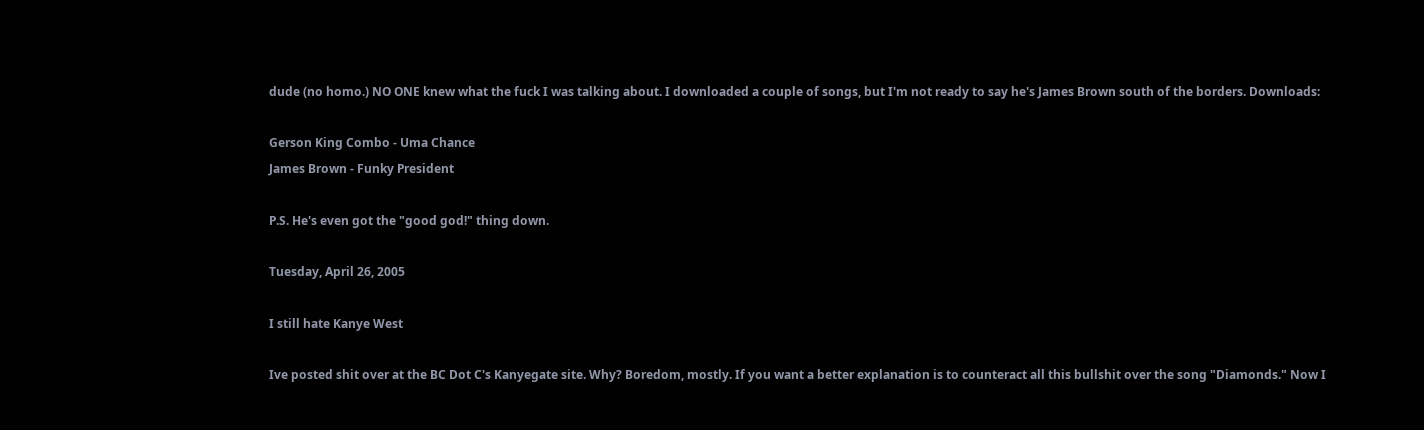dude (no homo.) NO ONE knew what the fuck I was talking about. I downloaded a couple of songs, but I'm not ready to say he's James Brown south of the borders. Downloads:

Gerson King Combo - Uma Chance
James Brown - Funky President

P.S. He's even got the "good god!" thing down.

Tuesday, April 26, 2005

I still hate Kanye West

Ive posted shit over at the BC Dot C's Kanyegate site. Why? Boredom, mostly. If you want a better explanation is to counteract all this bullshit over the song "Diamonds." Now I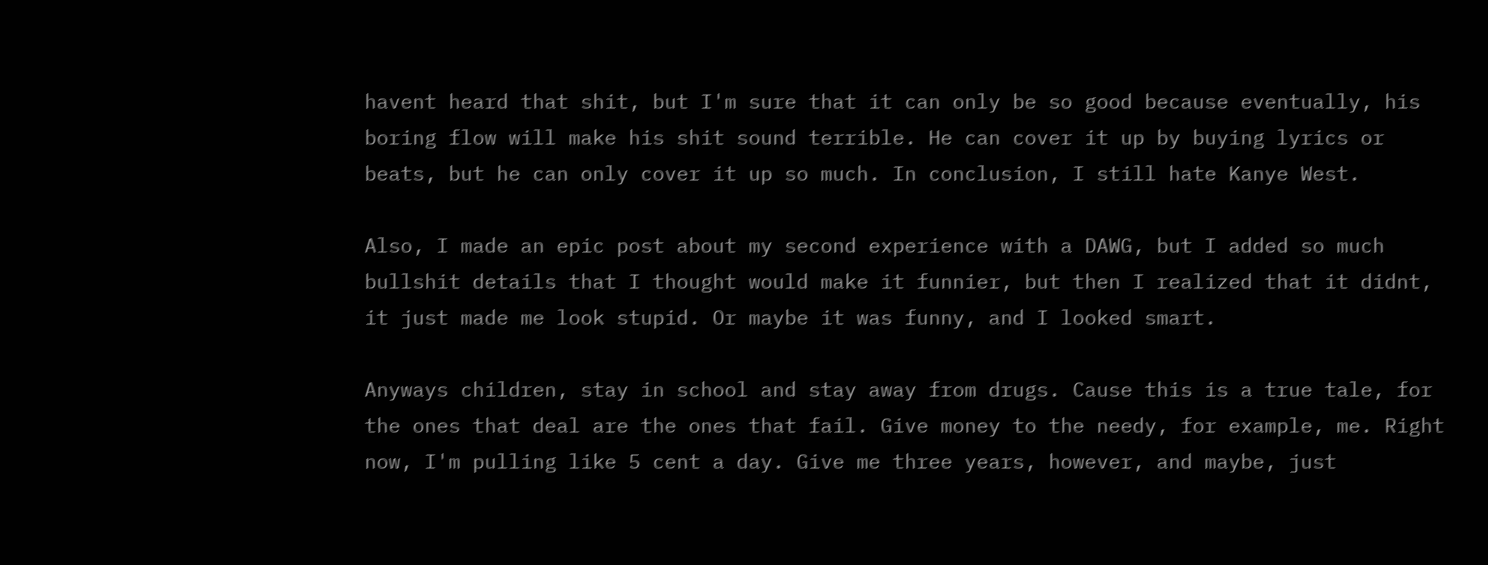havent heard that shit, but I'm sure that it can only be so good because eventually, his boring flow will make his shit sound terrible. He can cover it up by buying lyrics or beats, but he can only cover it up so much. In conclusion, I still hate Kanye West.

Also, I made an epic post about my second experience with a DAWG, but I added so much bullshit details that I thought would make it funnier, but then I realized that it didnt, it just made me look stupid. Or maybe it was funny, and I looked smart.

Anyways children, stay in school and stay away from drugs. Cause this is a true tale, for the ones that deal are the ones that fail. Give money to the needy, for example, me. Right now, I'm pulling like 5 cent a day. Give me three years, however, and maybe, just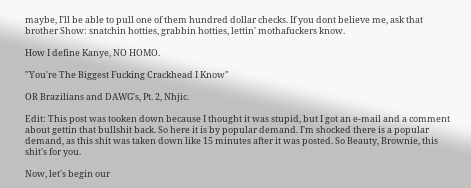maybe, I'll be able to pull one of them hundred dollar checks. If you dont believe me, ask that brother Show: snatchin hotties, grabbin hotties, lettin' mothafuckers know.

How I define Kanye, NO HOMO.

"You're The Biggest Fucking Crackhead I Know"

OR Brazilians and DAWG's, Pt. 2, Nhjic.

Edit: This post was tooken down because I thought it was stupid, but I got an e-mail and a comment about gettin that bullshit back. So here it is by popular demand. I'm shocked there is a popular demand, as this shit was taken down like 15 minutes after it was posted. So Beauty, Brownie, this shit's for you.

Now, let's begin our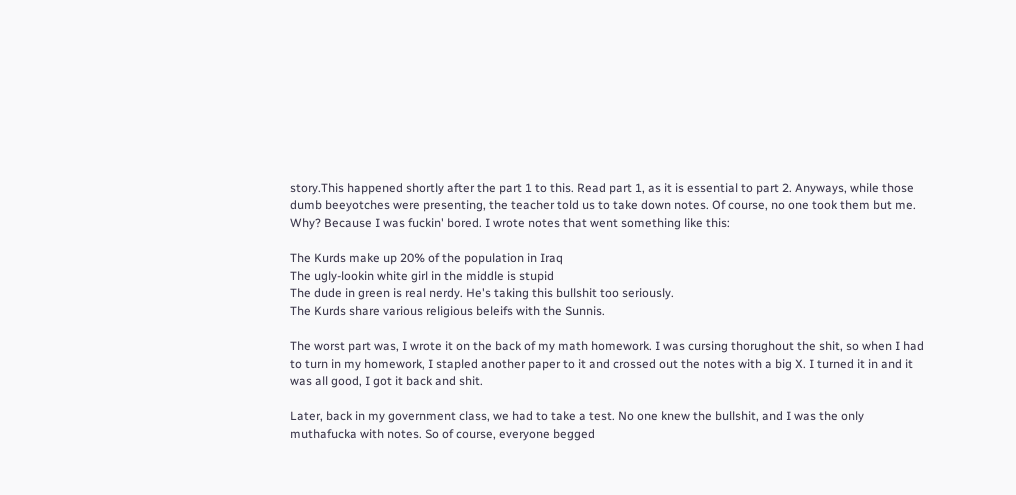story.This happened shortly after the part 1 to this. Read part 1, as it is essential to part 2. Anyways, while those dumb beeyotches were presenting, the teacher told us to take down notes. Of course, no one took them but me. Why? Because I was fuckin' bored. I wrote notes that went something like this:

The Kurds make up 20% of the population in Iraq
The ugly-lookin white girl in the middle is stupid
The dude in green is real nerdy. He's taking this bullshit too seriously.
The Kurds share various religious beleifs with the Sunnis.

The worst part was, I wrote it on the back of my math homework. I was cursing thorughout the shit, so when I had to turn in my homework, I stapled another paper to it and crossed out the notes with a big X. I turned it in and it was all good, I got it back and shit.

Later, back in my government class, we had to take a test. No one knew the bullshit, and I was the only muthafucka with notes. So of course, everyone begged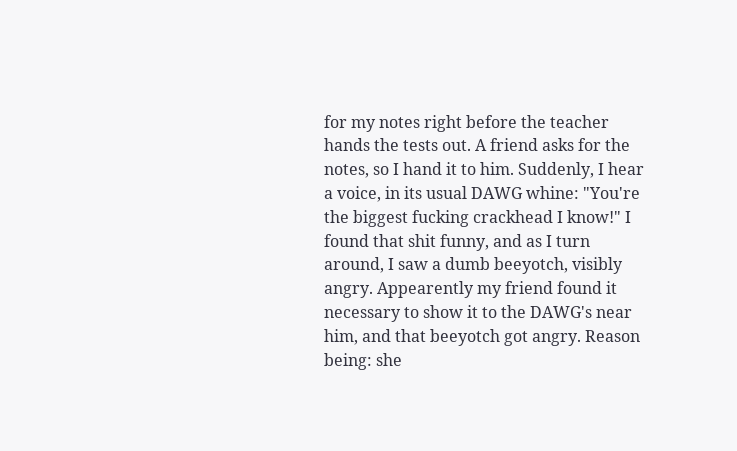for my notes right before the teacher hands the tests out. A friend asks for the notes, so I hand it to him. Suddenly, I hear a voice, in its usual DAWG whine: "You're the biggest fucking crackhead I know!" I found that shit funny, and as I turn around, I saw a dumb beeyotch, visibly angry. Appearently my friend found it necessary to show it to the DAWG's near him, and that beeyotch got angry. Reason being: she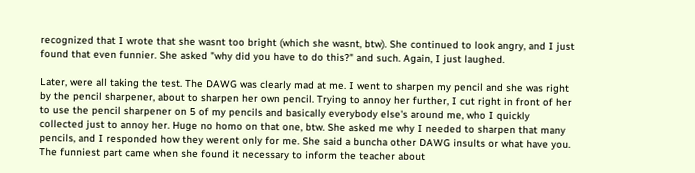recognized that I wrote that she wasnt too bright (which she wasnt, btw). She continued to look angry, and I just found that even funnier. She asked "why did you have to do this?" and such. Again, I just laughed.

Later, were all taking the test. The DAWG was clearly mad at me. I went to sharpen my pencil and she was right by the pencil sharpener, about to sharpen her own pencil. Trying to annoy her further, I cut right in front of her to use the pencil sharpener on 5 of my pencils and basically everybody else's around me, who I quickly collected just to annoy her. Huge no homo on that one, btw. She asked me why I needed to sharpen that many pencils, and I responded how they werent only for me. She said a buncha other DAWG insults or what have you. The funniest part came when she found it necessary to inform the teacher about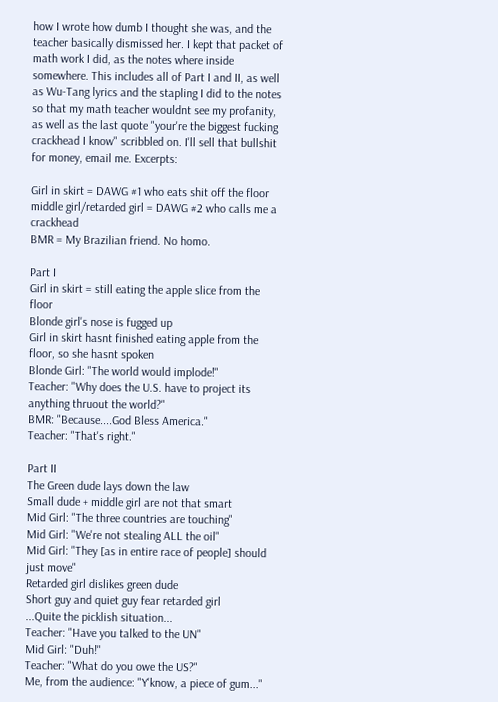how I wrote how dumb I thought she was, and the teacher basically dismissed her. I kept that packet of math work I did, as the notes where inside somewhere. This includes all of Part I and II, as well as Wu-Tang lyrics and the stapling I did to the notes so that my math teacher wouldnt see my profanity, as well as the last quote "your're the biggest fucking crackhead I know" scribbled on. I'll sell that bullshit for money, email me. Excerpts:

Girl in skirt = DAWG #1 who eats shit off the floor
middle girl/retarded girl = DAWG #2 who calls me a crackhead
BMR = My Brazilian friend. No homo.

Part I
Girl in skirt = still eating the apple slice from the floor
Blonde girl's nose is fugged up
Girl in skirt hasnt finished eating apple from the floor, so she hasnt spoken
Blonde Girl: "The world would implode!"
Teacher: "Why does the U.S. have to project its anything thruout the world?"
BMR: "Because....God Bless America."
Teacher: "That's right."

Part II
The Green dude lays down the law
Small dude + middle girl are not that smart
Mid Girl: "The three countries are touching"
Mid Girl: "We're not stealing ALL the oil"
Mid Girl: "They [as in entire race of people] should just move"
Retarded girl dislikes green dude
Short guy and quiet guy fear retarded girl
...Quite the picklish situation...
Teacher: "Have you talked to the UN"
Mid Girl: "Duh!"
Teacher: "What do you owe the US?"
Me, from the audience: "Y'know, a piece of gum..."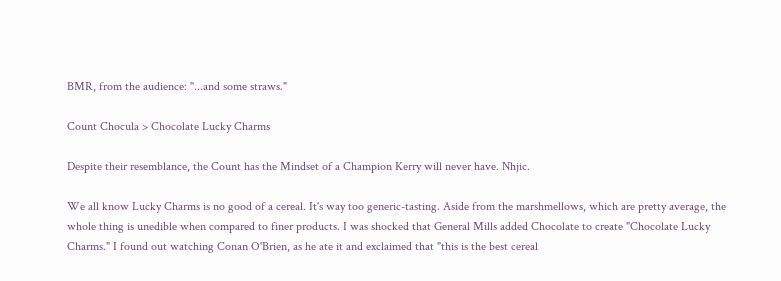BMR, from the audience: "...and some straws."

Count Chocula > Chocolate Lucky Charms

Despite their resemblance, the Count has the Mindset of a Champion Kerry will never have. Nhjic.

We all know Lucky Charms is no good of a cereal. It's way too generic-tasting. Aside from the marshmellows, which are pretty average, the whole thing is unedible when compared to finer products. I was shocked that General Mills added Chocolate to create "Chocolate Lucky Charms." I found out watching Conan O'Brien, as he ate it and exclaimed that "this is the best cereal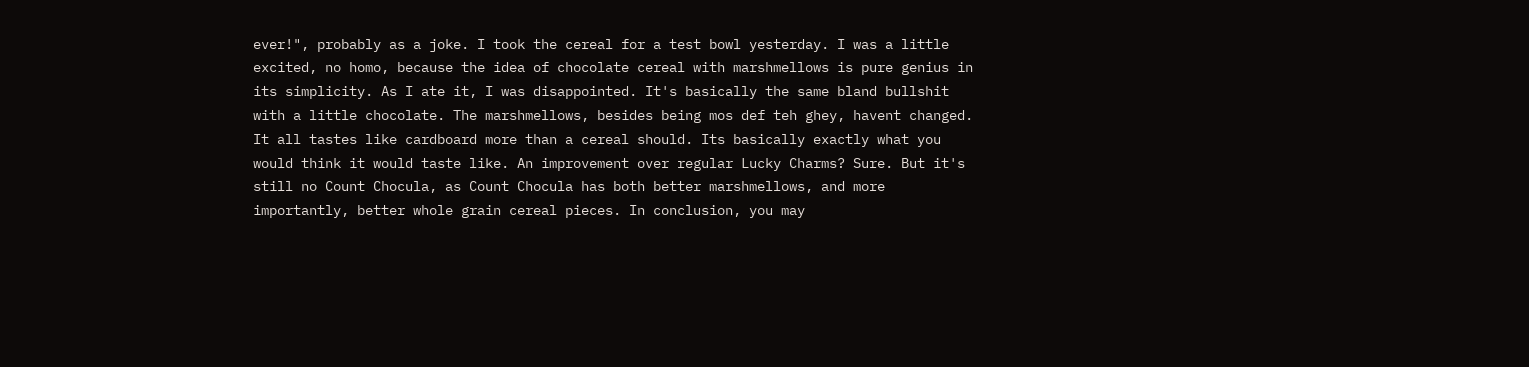ever!", probably as a joke. I took the cereal for a test bowl yesterday. I was a little excited, no homo, because the idea of chocolate cereal with marshmellows is pure genius in its simplicity. As I ate it, I was disappointed. It's basically the same bland bullshit with a little chocolate. The marshmellows, besides being mos def teh ghey, havent changed. It all tastes like cardboard more than a cereal should. Its basically exactly what you would think it would taste like. An improvement over regular Lucky Charms? Sure. But it's still no Count Chocula, as Count Chocula has both better marshmellows, and more importantly, better whole grain cereal pieces. In conclusion, you may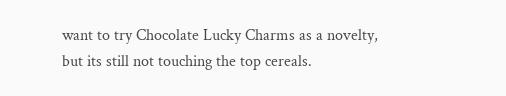want to try Chocolate Lucky Charms as a novelty, but its still not touching the top cereals.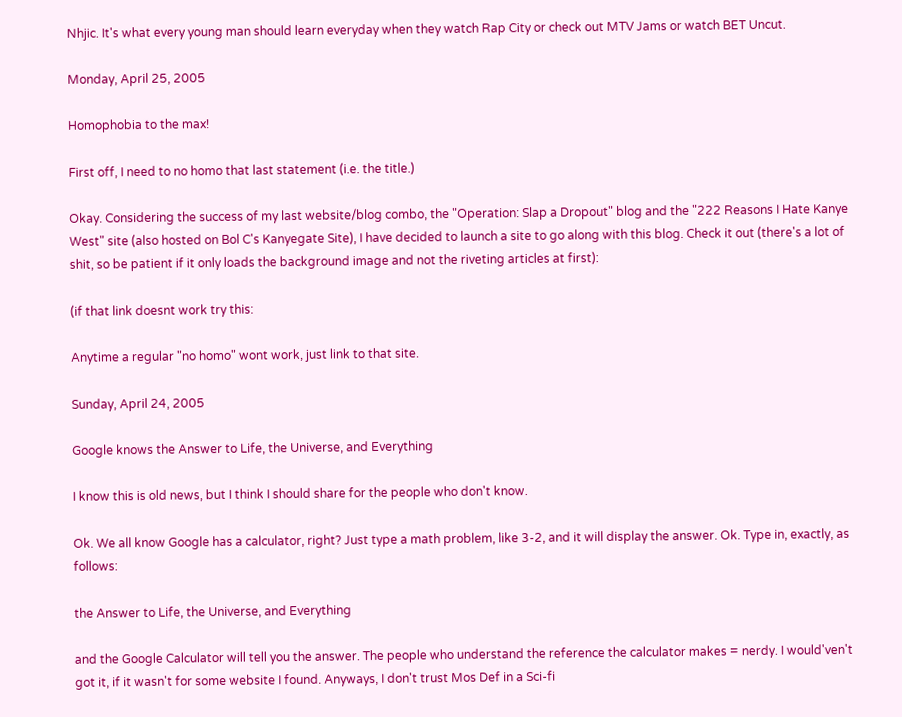Nhjic. It's what every young man should learn everyday when they watch Rap City or check out MTV Jams or watch BET Uncut.

Monday, April 25, 2005

Homophobia to the max!

First off, I need to no homo that last statement (i.e. the title.)

Okay. Considering the success of my last website/blog combo, the "Operation: Slap a Dropout" blog and the "222 Reasons I Hate Kanye West" site (also hosted on Bol C's Kanyegate Site), I have decided to launch a site to go along with this blog. Check it out (there's a lot of shit, so be patient if it only loads the background image and not the riveting articles at first):

(if that link doesnt work try this:

Anytime a regular "no homo" wont work, just link to that site.

Sunday, April 24, 2005

Google knows the Answer to Life, the Universe, and Everything

I know this is old news, but I think I should share for the people who don't know.

Ok. We all know Google has a calculator, right? Just type a math problem, like 3-2, and it will display the answer. Ok. Type in, exactly, as follows:

the Answer to Life, the Universe, and Everything

and the Google Calculator will tell you the answer. The people who understand the reference the calculator makes = nerdy. I would'ven't got it, if it wasn't for some website I found. Anyways, I don't trust Mos Def in a Sci-fi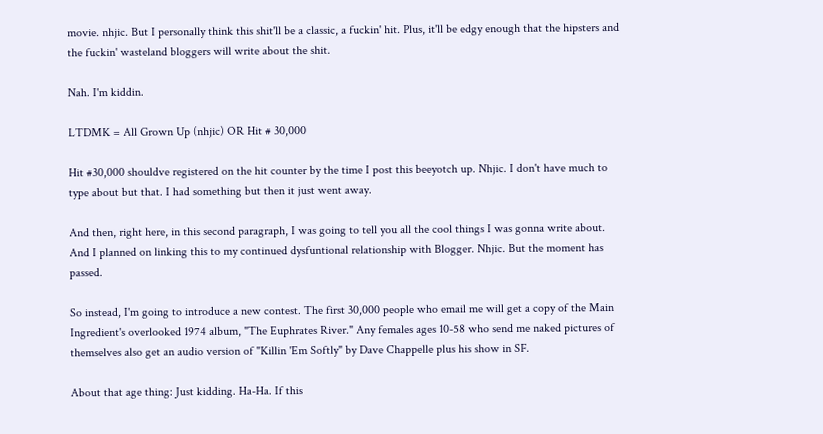movie. nhjic. But I personally think this shit'll be a classic, a fuckin' hit. Plus, it'll be edgy enough that the hipsters and the fuckin' wasteland bloggers will write about the shit.

Nah. I'm kiddin.

LTDMK = All Grown Up (nhjic) OR Hit # 30,000

Hit #30,000 shouldve registered on the hit counter by the time I post this beeyotch up. Nhjic. I don't have much to type about but that. I had something but then it just went away.

And then, right here, in this second paragraph, I was going to tell you all the cool things I was gonna write about. And I planned on linking this to my continued dysfuntional relationship with Blogger. Nhjic. But the moment has passed.

So instead, I'm going to introduce a new contest. The first 30,000 people who email me will get a copy of the Main Ingredient's overlooked 1974 album, "The Euphrates River." Any females ages 10-58 who send me naked pictures of themselves also get an audio version of "Killin 'Em Softly" by Dave Chappelle plus his show in SF.

About that age thing: Just kidding. Ha-Ha. If this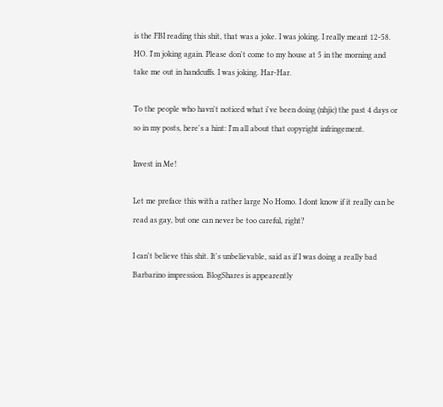is the FBI reading this shit, that was a joke. I was joking. I really meant 12-58. HO. I'm joking again. Please don't come to my house at 5 in the morning and take me out in handcuffs. I was joking. Har-Har.

To the people who havn't noticed what i've been doing (nhjic) the past 4 days or so in my posts, here's a hint: I'm all about that copyright infringement.

Invest in Me!

Let me preface this with a rather large No Homo. I dont know if it really can be read as gay, but one can never be too careful, right?

I can't believe this shit. It's unbelievable, said as if I was doing a really bad Barbarino impression. BlogShares is appearently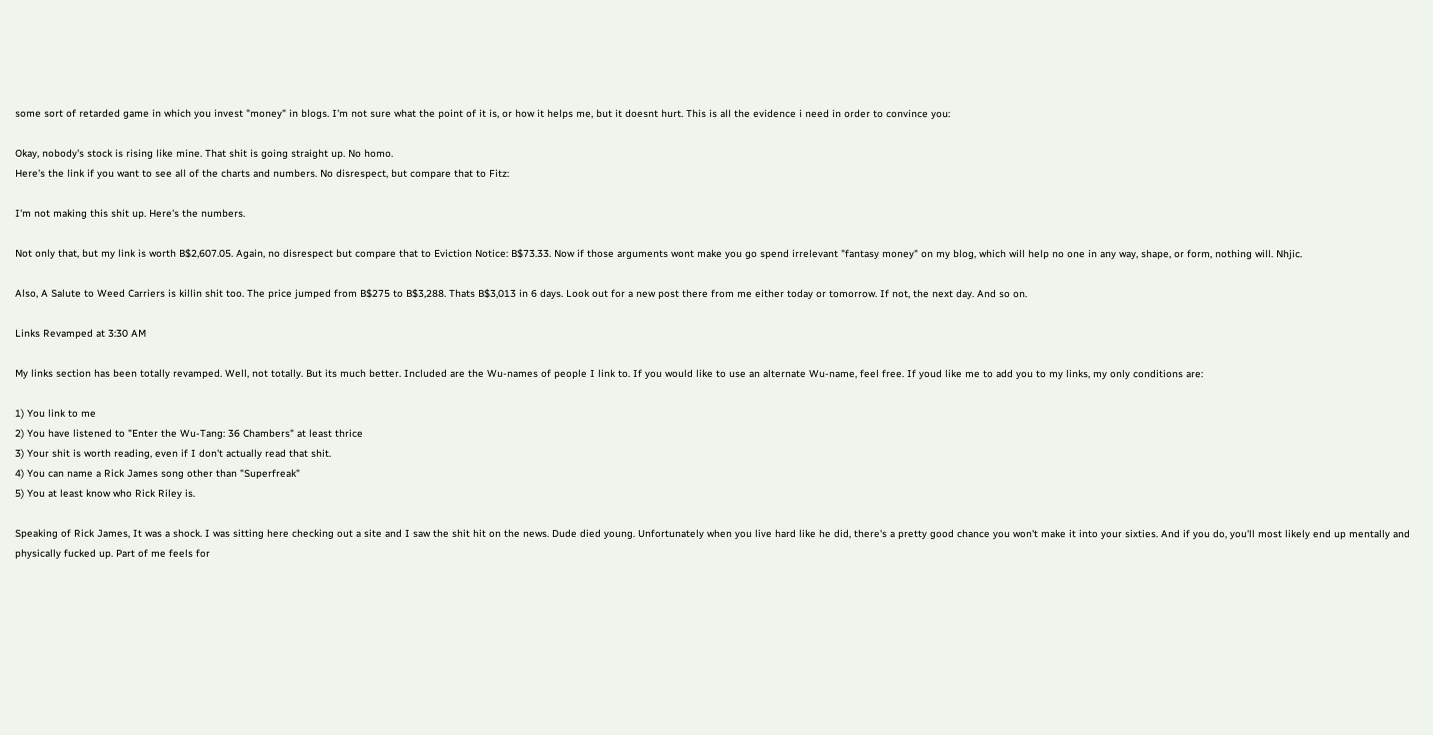some sort of retarded game in which you invest "money" in blogs. I'm not sure what the point of it is, or how it helps me, but it doesnt hurt. This is all the evidence i need in order to convince you:

Okay, nobody's stock is rising like mine. That shit is going straight up. No homo.
Here's the link if you want to see all of the charts and numbers. No disrespect, but compare that to Fitz:

I'm not making this shit up. Here's the numbers.

Not only that, but my link is worth B$2,607.05. Again, no disrespect but compare that to Eviction Notice: B$73.33. Now if those arguments wont make you go spend irrelevant "fantasy money" on my blog, which will help no one in any way, shape, or form, nothing will. Nhjic.

Also, A Salute to Weed Carriers is killin shit too. The price jumped from B$275 to B$3,288. Thats B$3,013 in 6 days. Look out for a new post there from me either today or tomorrow. If not, the next day. And so on.

Links Revamped at 3:30 AM

My links section has been totally revamped. Well, not totally. But its much better. Included are the Wu-names of people I link to. If you would like to use an alternate Wu-name, feel free. If youd like me to add you to my links, my only conditions are:

1) You link to me
2) You have listened to "Enter the Wu-Tang: 36 Chambers" at least thrice
3) Your shit is worth reading, even if I don't actually read that shit.
4) You can name a Rick James song other than "Superfreak"
5) You at least know who Rick Riley is.

Speaking of Rick James, It was a shock. I was sitting here checking out a site and I saw the shit hit on the news. Dude died young. Unfortunately when you live hard like he did, there's a pretty good chance you won't make it into your sixties. And if you do, you'll most likely end up mentally and physically fucked up. Part of me feels for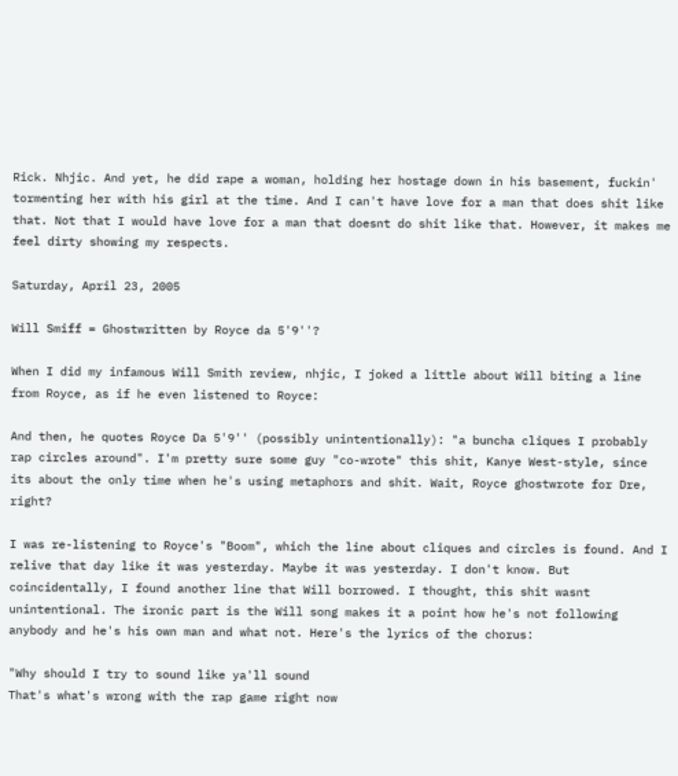Rick. Nhjic. And yet, he did rape a woman, holding her hostage down in his basement, fuckin' tormenting her with his girl at the time. And I can't have love for a man that does shit like that. Not that I would have love for a man that doesnt do shit like that. However, it makes me feel dirty showing my respects.

Saturday, April 23, 2005

Will Smiff = Ghostwritten by Royce da 5'9''?

When I did my infamous Will Smith review, nhjic, I joked a little about Will biting a line from Royce, as if he even listened to Royce:

And then, he quotes Royce Da 5'9'' (possibly unintentionally): "a buncha cliques I probably rap circles around". I'm pretty sure some guy "co-wrote" this shit, Kanye West-style, since its about the only time when he's using metaphors and shit. Wait, Royce ghostwrote for Dre, right?

I was re-listening to Royce's "Boom", which the line about cliques and circles is found. And I relive that day like it was yesterday. Maybe it was yesterday. I don't know. But coincidentally, I found another line that Will borrowed. I thought, this shit wasnt unintentional. The ironic part is the Will song makes it a point how he's not following anybody and he's his own man and what not. Here's the lyrics of the chorus:

"Why should I try to sound like ya'll sound
That's what's wrong with the rap game right now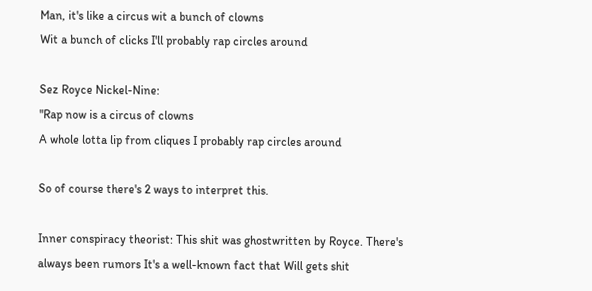Man, it's like a circus wit a bunch of clowns
Wit a bunch of clicks I'll probably rap circles around

Sez Royce Nickel-Nine:
"Rap now is a circus of clowns
A whole lotta lip from cliques I probably rap circles around

So of course there's 2 ways to interpret this.

Inner conspiracy theorist: This shit was ghostwritten by Royce. There's always been rumors It's a well-known fact that Will gets shit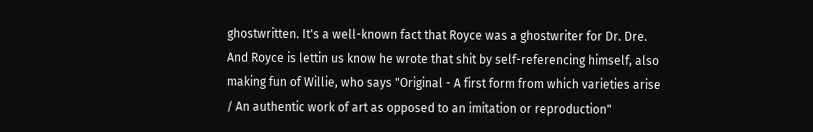ghostwritten. It's a well-known fact that Royce was a ghostwriter for Dr. Dre. And Royce is lettin us know he wrote that shit by self-referencing himself, also making fun of Willie, who says "Original - A first form from which varieties arise / An authentic work of art as opposed to an imitation or reproduction"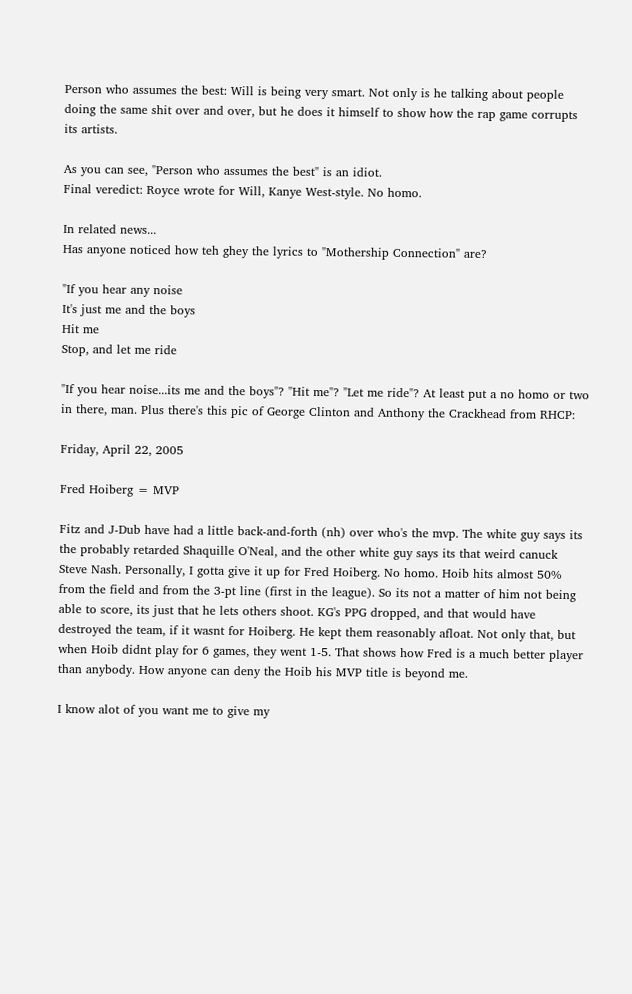Person who assumes the best: Will is being very smart. Not only is he talking about people doing the same shit over and over, but he does it himself to show how the rap game corrupts its artists.

As you can see, "Person who assumes the best" is an idiot.
Final veredict: Royce wrote for Will, Kanye West-style. No homo.

In related news...
Has anyone noticed how teh ghey the lyrics to "Mothership Connection" are?

"If you hear any noise
It's just me and the boys
Hit me
Stop, and let me ride

"If you hear noise...its me and the boys"? "Hit me"? "Let me ride"? At least put a no homo or two in there, man. Plus there's this pic of George Clinton and Anthony the Crackhead from RHCP:

Friday, April 22, 2005

Fred Hoiberg = MVP

Fitz and J-Dub have had a little back-and-forth (nh) over who's the mvp. The white guy says its the probably retarded Shaquille O'Neal, and the other white guy says its that weird canuck Steve Nash. Personally, I gotta give it up for Fred Hoiberg. No homo. Hoib hits almost 50% from the field and from the 3-pt line (first in the league). So its not a matter of him not being able to score, its just that he lets others shoot. KG's PPG dropped, and that would have destroyed the team, if it wasnt for Hoiberg. He kept them reasonably afloat. Not only that, but when Hoib didnt play for 6 games, they went 1-5. That shows how Fred is a much better player than anybody. How anyone can deny the Hoib his MVP title is beyond me.

I know alot of you want me to give my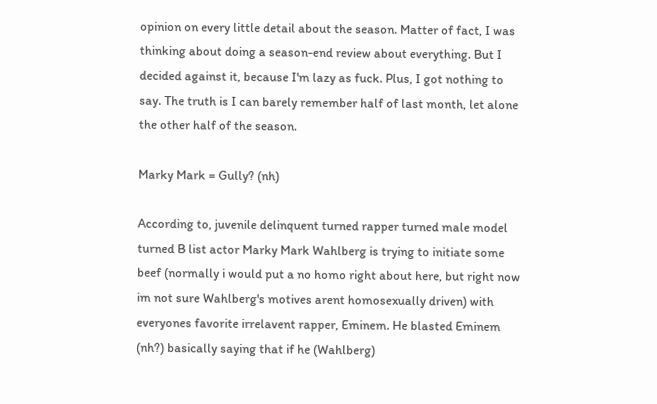opinion on every little detail about the season. Matter of fact, I was thinking about doing a season-end review about everything. But I decided against it, because I'm lazy as fuck. Plus, I got nothing to say. The truth is I can barely remember half of last month, let alone the other half of the season.

Marky Mark = Gully? (nh)

According to, juvenile delinquent turned rapper turned male model turned B list actor Marky Mark Wahlberg is trying to initiate some beef (normally i would put a no homo right about here, but right now im not sure Wahlberg's motives arent homosexually driven) with everyones favorite irrelavent rapper, Eminem. He blasted Eminem (nh?) basically saying that if he (Wahlberg)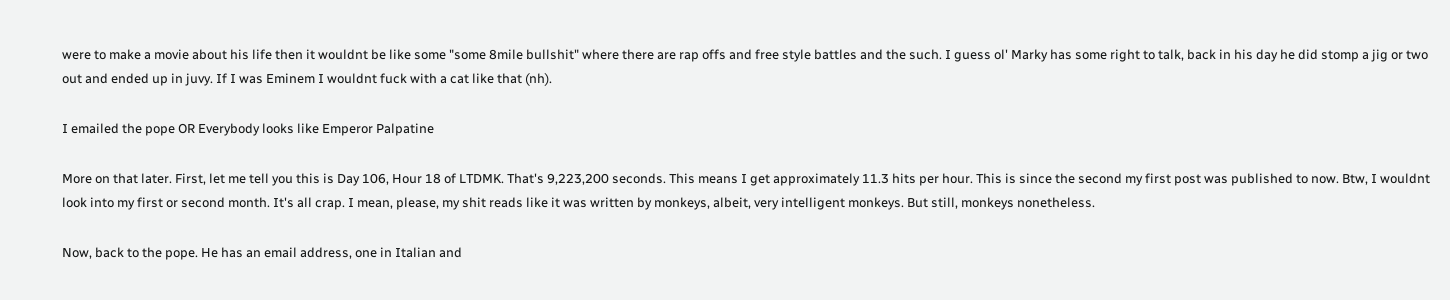were to make a movie about his life then it wouldnt be like some "some 8mile bullshit" where there are rap offs and free style battles and the such. I guess ol' Marky has some right to talk, back in his day he did stomp a jig or two out and ended up in juvy. If I was Eminem I wouldnt fuck with a cat like that (nh).

I emailed the pope OR Everybody looks like Emperor Palpatine

More on that later. First, let me tell you this is Day 106, Hour 18 of LTDMK. That's 9,223,200 seconds. This means I get approximately 11.3 hits per hour. This is since the second my first post was published to now. Btw, I wouldnt look into my first or second month. It's all crap. I mean, please, my shit reads like it was written by monkeys, albeit, very intelligent monkeys. But still, monkeys nonetheless.

Now, back to the pope. He has an email address, one in Italian and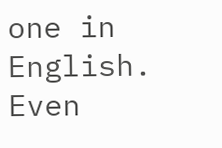one in English. Even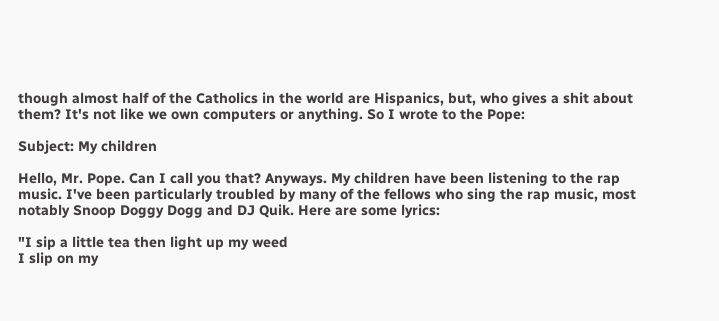though almost half of the Catholics in the world are Hispanics, but, who gives a shit about them? It's not like we own computers or anything. So I wrote to the Pope:

Subject: My children

Hello, Mr. Pope. Can I call you that? Anyways. My children have been listening to the rap music. I've been particularly troubled by many of the fellows who sing the rap music, most notably Snoop Doggy Dogg and DJ Quik. Here are some lyrics:

"I sip a little tea then light up my weed
I slip on my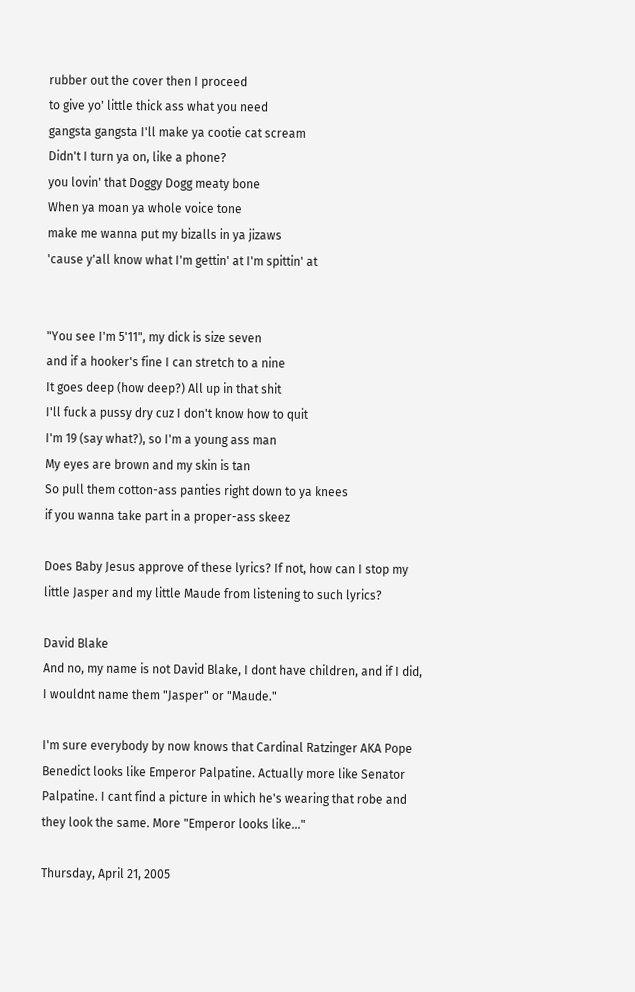rubber out the cover then I proceed
to give yo' little thick ass what you need
gangsta gangsta I'll make ya cootie cat scream
Didn't I turn ya on, like a phone?
you lovin' that Doggy Dogg meaty bone
When ya moan ya whole voice tone
make me wanna put my bizalls in ya jizaws
'cause y'all know what I'm gettin' at I'm spittin' at


"You see I'm 5'11", my dick is size seven
and if a hooker's fine I can stretch to a nine
It goes deep (how deep?) All up in that shit
I'll fuck a pussy dry cuz I don't know how to quit
I'm 19 (say what?), so I'm a young ass man
My eyes are brown and my skin is tan
So pull them cotton-ass panties right down to ya knees
if you wanna take part in a proper-ass skeez

Does Baby Jesus approve of these lyrics? If not, how can I stop my little Jasper and my little Maude from listening to such lyrics?

David Blake
And no, my name is not David Blake, I dont have children, and if I did, I wouldnt name them "Jasper" or "Maude."

I'm sure everybody by now knows that Cardinal Ratzinger AKA Pope Benedict looks like Emperor Palpatine. Actually more like Senator Palpatine. I cant find a picture in which he's wearing that robe and they look the same. More "Emperor looks like..."

Thursday, April 21, 2005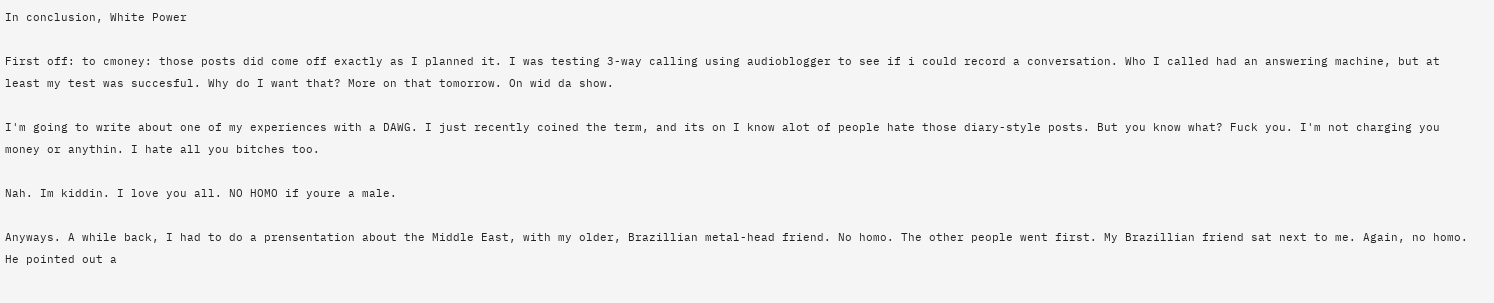In conclusion, White Power

First off: to cmoney: those posts did come off exactly as I planned it. I was testing 3-way calling using audioblogger to see if i could record a conversation. Who I called had an answering machine, but at least my test was succesful. Why do I want that? More on that tomorrow. On wid da show.

I'm going to write about one of my experiences with a DAWG. I just recently coined the term, and its on I know alot of people hate those diary-style posts. But you know what? Fuck you. I'm not charging you money or anythin. I hate all you bitches too.

Nah. Im kiddin. I love you all. NO HOMO if youre a male.

Anyways. A while back, I had to do a prensentation about the Middle East, with my older, Brazillian metal-head friend. No homo. The other people went first. My Brazillian friend sat next to me. Again, no homo. He pointed out a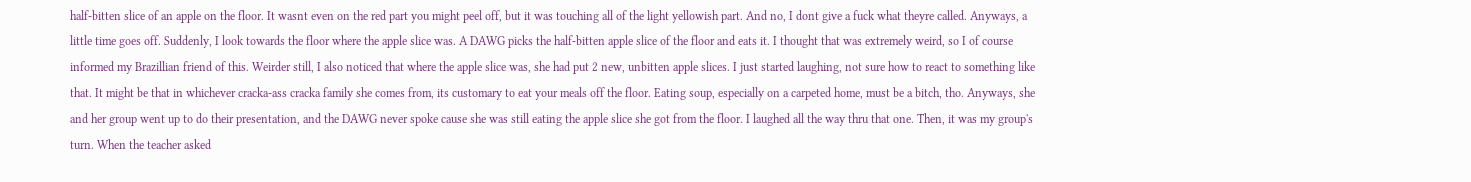half-bitten slice of an apple on the floor. It wasnt even on the red part you might peel off, but it was touching all of the light yellowish part. And no, I dont give a fuck what theyre called. Anyways, a little time goes off. Suddenly, I look towards the floor where the apple slice was. A DAWG picks the half-bitten apple slice of the floor and eats it. I thought that was extremely weird, so I of course informed my Brazillian friend of this. Weirder still, I also noticed that where the apple slice was, she had put 2 new, unbitten apple slices. I just started laughing, not sure how to react to something like that. It might be that in whichever cracka-ass cracka family she comes from, its customary to eat your meals off the floor. Eating soup, especially on a carpeted home, must be a bitch, tho. Anyways, she and her group went up to do their presentation, and the DAWG never spoke cause she was still eating the apple slice she got from the floor. I laughed all the way thru that one. Then, it was my group's turn. When the teacher asked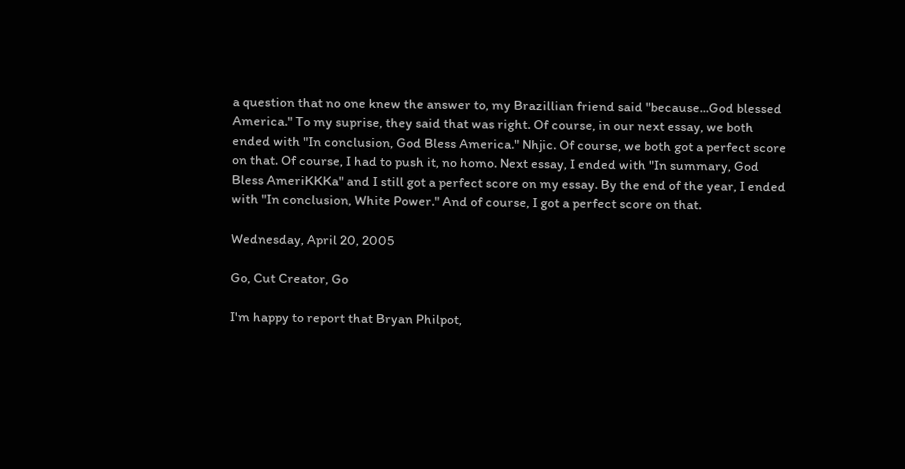a question that no one knew the answer to, my Brazillian friend said "because...God blessed America." To my suprise, they said that was right. Of course, in our next essay, we both ended with "In conclusion, God Bless America." Nhjic. Of course, we both got a perfect score on that. Of course, I had to push it, no homo. Next essay, I ended with "In summary, God Bless AmeriKKKa" and I still got a perfect score on my essay. By the end of the year, I ended with "In conclusion, White Power." And of course, I got a perfect score on that.

Wednesday, April 20, 2005

Go, Cut Creator, Go

I'm happy to report that Bryan Philpot,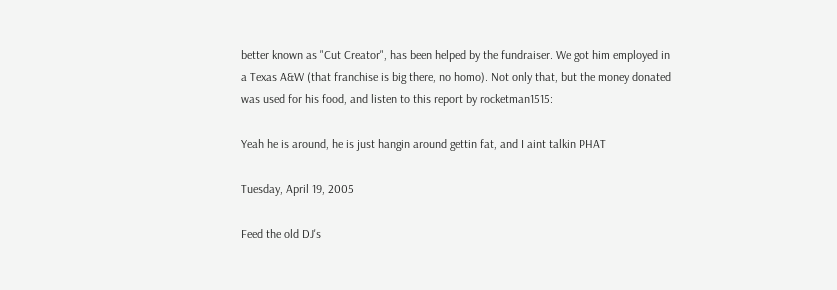better known as "Cut Creator", has been helped by the fundraiser. We got him employed in a Texas A&W (that franchise is big there, no homo). Not only that, but the money donated was used for his food, and listen to this report by rocketman1515:

Yeah he is around, he is just hangin around gettin fat, and I aint talkin PHAT

Tuesday, April 19, 2005

Feed the old DJ's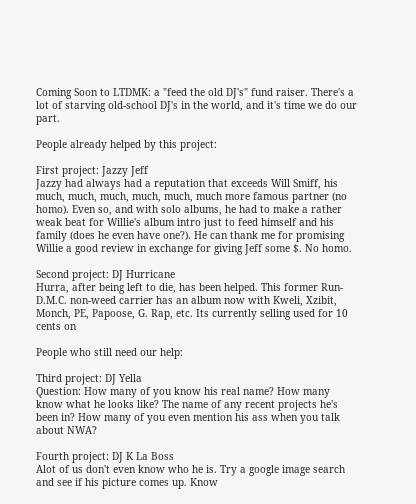Coming Soon to LTDMK: a "feed the old DJ's" fund raiser. There's a lot of starving old-school DJ's in the world, and it's time we do our part.

People already helped by this project:

First project: Jazzy Jeff
Jazzy had always had a reputation that exceeds Will Smiff, his much, much, much, much, much, much more famous partner (no homo). Even so, and with solo albums, he had to make a rather weak beat for Willie's album intro just to feed himself and his family (does he even have one?). He can thank me for promising Willie a good review in exchange for giving Jeff some $. No homo.

Second project: DJ Hurricane
Hurra, after being left to die, has been helped. This former Run-D.M.C. non-weed carrier has an album now with Kweli, Xzibit, Monch, PE, Papoose, G. Rap, etc. Its currently selling used for 10 cents on

People who still need our help:

Third project: DJ Yella
Question: How many of you know his real name? How many know what he looks like? The name of any recent projects he's been in? How many of you even mention his ass when you talk about NWA?

Fourth project: DJ K La Boss
Alot of us don't even know who he is. Try a google image search and see if his picture comes up. Know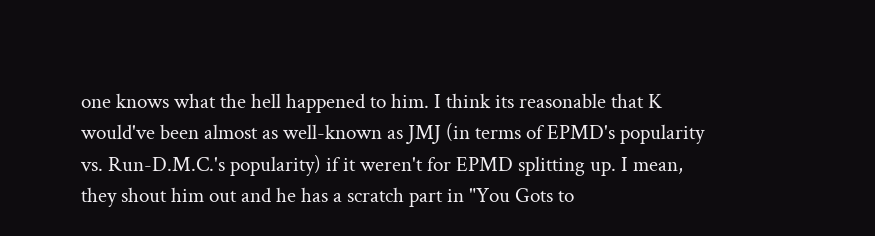one knows what the hell happened to him. I think its reasonable that K would've been almost as well-known as JMJ (in terms of EPMD's popularity vs. Run-D.M.C.'s popularity) if it weren't for EPMD splitting up. I mean, they shout him out and he has a scratch part in "You Gots to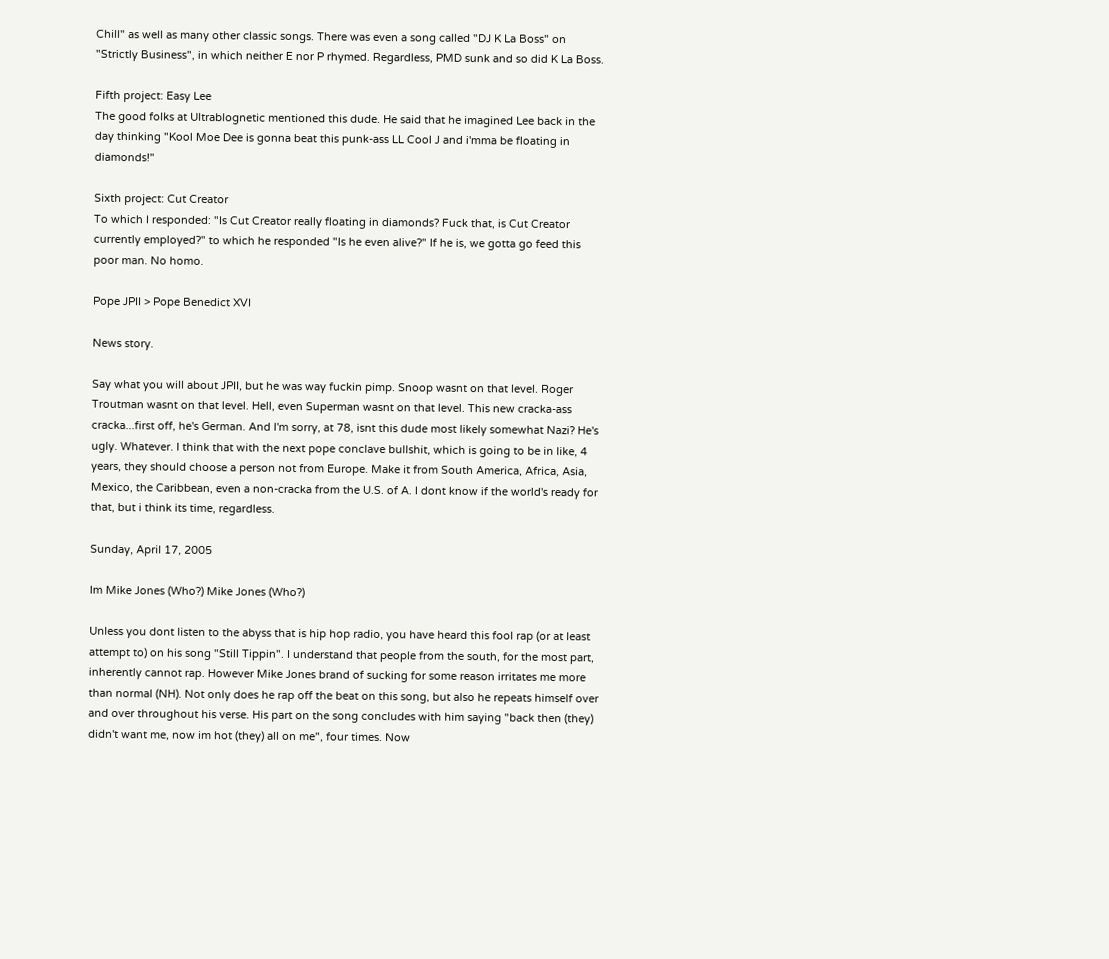Chill" as well as many other classic songs. There was even a song called "DJ K La Boss" on "Strictly Business", in which neither E nor P rhymed. Regardless, PMD sunk and so did K La Boss.

Fifth project: Easy Lee
The good folks at Ultrablognetic mentioned this dude. He said that he imagined Lee back in the day thinking "Kool Moe Dee is gonna beat this punk-ass LL Cool J and i'mma be floating in diamonds!"

Sixth project: Cut Creator
To which I responded: "Is Cut Creator really floating in diamonds? Fuck that, is Cut Creator currently employed?" to which he responded "Is he even alive?" If he is, we gotta go feed this poor man. No homo.

Pope JPII > Pope Benedict XVI

News story.

Say what you will about JPII, but he was way fuckin pimp. Snoop wasnt on that level. Roger Troutman wasnt on that level. Hell, even Superman wasnt on that level. This new cracka-ass cracka...first off, he's German. And I'm sorry, at 78, isnt this dude most likely somewhat Nazi? He's ugly. Whatever. I think that with the next pope conclave bullshit, which is going to be in like, 4 years, they should choose a person not from Europe. Make it from South America, Africa, Asia, Mexico, the Caribbean, even a non-cracka from the U.S. of A. I dont know if the world's ready for that, but i think its time, regardless.

Sunday, April 17, 2005

Im Mike Jones (Who?) Mike Jones (Who?)

Unless you dont listen to the abyss that is hip hop radio, you have heard this fool rap (or at least attempt to) on his song "Still Tippin". I understand that people from the south, for the most part, inherently cannot rap. However Mike Jones brand of sucking for some reason irritates me more than normal (NH). Not only does he rap off the beat on this song, but also he repeats himself over and over throughout his verse. His part on the song concludes with him saying "back then (they) didn't want me, now im hot (they) all on me", four times. Now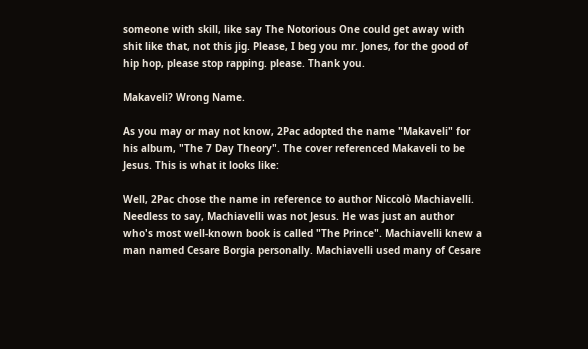someone with skill, like say The Notorious One could get away with shit like that, not this jig. Please, I beg you mr. Jones, for the good of hip hop, please stop rapping. please. Thank you.

Makaveli? Wrong Name.

As you may or may not know, 2Pac adopted the name "Makaveli" for his album, "The 7 Day Theory". The cover referenced Makaveli to be Jesus. This is what it looks like:

Well, 2Pac chose the name in reference to author Niccolò Machiavelli. Needless to say, Machiavelli was not Jesus. He was just an author who's most well-known book is called "The Prince". Machiavelli knew a man named Cesare Borgia personally. Machiavelli used many of Cesare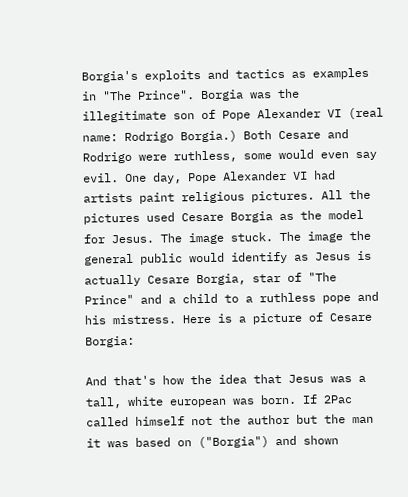Borgia's exploits and tactics as examples in "The Prince". Borgia was the illegitimate son of Pope Alexander VI (real name: Rodrigo Borgia.) Both Cesare and Rodrigo were ruthless, some would even say evil. One day, Pope Alexander VI had artists paint religious pictures. All the pictures used Cesare Borgia as the model for Jesus. The image stuck. The image the general public would identify as Jesus is actually Cesare Borgia, star of "The Prince" and a child to a ruthless pope and his mistress. Here is a picture of Cesare Borgia:

And that's how the idea that Jesus was a tall, white european was born. If 2Pac called himself not the author but the man it was based on ("Borgia") and shown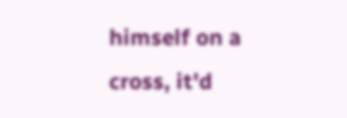himself on a cross, it'd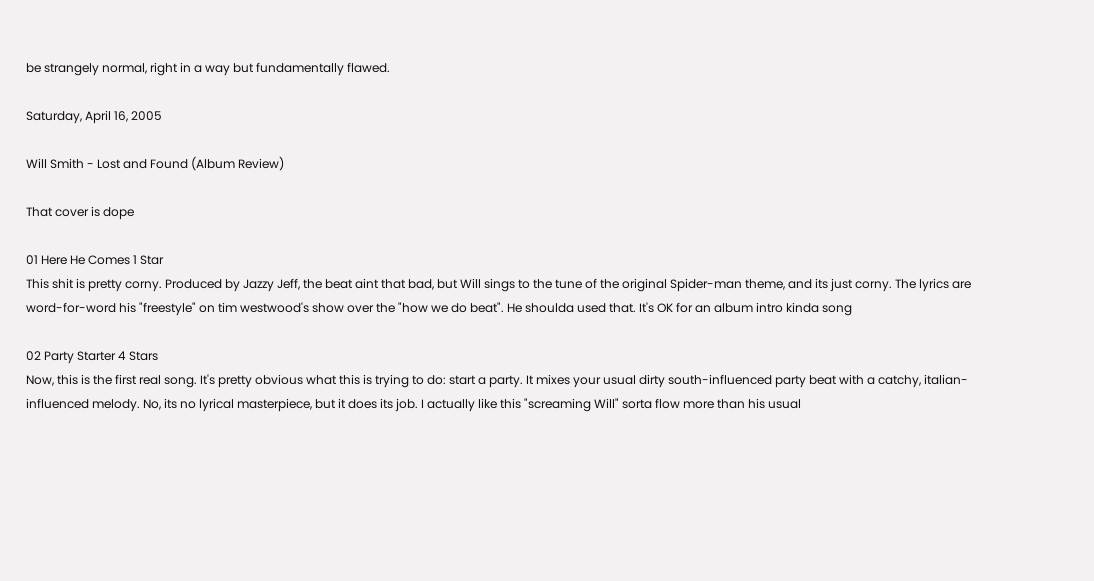be strangely normal, right in a way but fundamentally flawed.

Saturday, April 16, 2005

Will Smith - Lost and Found (Album Review)

That cover is dope

01 Here He Comes 1 Star
This shit is pretty corny. Produced by Jazzy Jeff, the beat aint that bad, but Will sings to the tune of the original Spider-man theme, and its just corny. The lyrics are word-for-word his "freestyle" on tim westwood's show over the "how we do beat". He shoulda used that. It's OK for an album intro kinda song

02 Party Starter 4 Stars
Now, this is the first real song. It's pretty obvious what this is trying to do: start a party. It mixes your usual dirty south-influenced party beat with a catchy, italian-influenced melody. No, its no lyrical masterpiece, but it does its job. I actually like this "screaming Will" sorta flow more than his usual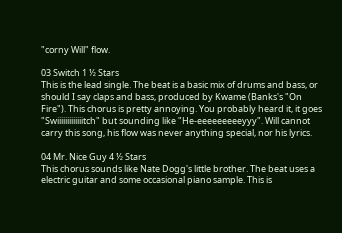"corny Will" flow.

03 Switch 1 ½ Stars
This is the lead single. The beat is a basic mix of drums and bass, or should I say claps and bass, produced by Kwame (Banks's "On Fire"). This chorus is pretty annoying. You probably heard it, it goes "Swiiiiiiiiiiiiitch" but sounding like "He-eeeeeeeeeyyy". Will cannot carry this song, his flow was never anything special, nor his lyrics.

04 Mr. Nice Guy 4 ½ Stars
This chorus sounds like Nate Dogg's little brother. The beat uses a electric guitar and some occasional piano sample. This is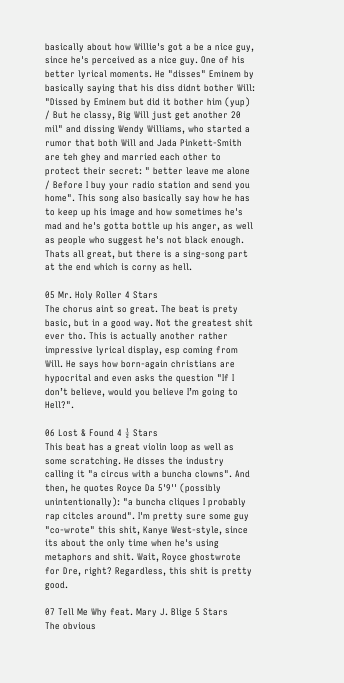basically about how Willie's got a be a nice guy, since he's perceived as a nice guy. One of his better lyrical moments. He "disses" Eminem by basically saying that his diss didnt bother Will: "Dissed by Eminem but did it bother him (yup) / But he classy, Big Will just get another 20 mil" and dissing Wendy Williams, who started a rumor that both Will and Jada Pinkett-Smith are teh ghey and married each other to protect their secret: " better leave me alone / Before I buy your radio station and send you home". This song also basically say how he has to keep up his image and how sometimes he's mad and he's gotta bottle up his anger, as well as people who suggest he's not black enough. Thats all great, but there is a sing-song part at the end which is corny as hell.

05 Mr. Holy Roller 4 Stars
The chorus aint so great. The beat is prety basic, but in a good way. Not the greatest shit ever tho. This is actually another rather impressive lyrical display, esp coming from Will. He says how born-again christians are hypocrital and even asks the question "If I don’t believe, would you believe I’m going to Hell?".

06 Lost & Found 4 ½ Stars
This beat has a great violin loop as well as some scratching. He disses the industry calling it "a circus with a buncha clowns". And then, he quotes Royce Da 5'9'' (possibly unintentionally): "a buncha cliques I probably rap citcles around". I'm pretty sure some guy "co-wrote" this shit, Kanye West-style, since its about the only time when he's using metaphors and shit. Wait, Royce ghostwrote for Dre, right? Regardless, this shit is pretty good.

07 Tell Me Why feat. Mary J. Blige 5 Stars
The obvious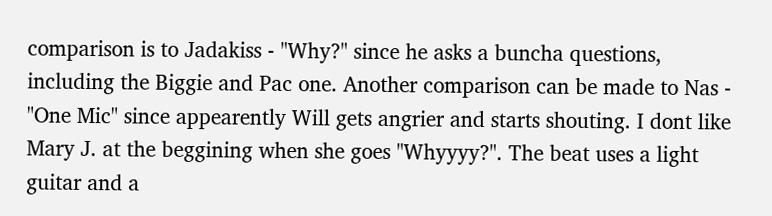comparison is to Jadakiss - "Why?" since he asks a buncha questions, including the Biggie and Pac one. Another comparison can be made to Nas - "One Mic" since appearently Will gets angrier and starts shouting. I dont like Mary J. at the beggining when she goes "Whyyyy?". The beat uses a light guitar and a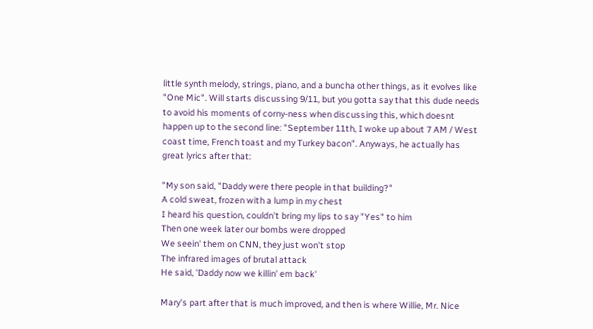little synth melody, strings, piano, and a buncha other things, as it evolves like "One Mic". Will starts discussing 9/11, but you gotta say that this dude needs to avoid his moments of corny-ness when discussing this, which doesnt happen up to the second line: "September 11th, I woke up about 7 AM / West coast time, French toast and my Turkey bacon". Anyways, he actually has great lyrics after that:

"My son said, "Daddy were there people in that building?"
A cold sweat, frozen with a lump in my chest
I heard his question, couldn't bring my lips to say "Yes" to him
Then one week later our bombs were dropped
We seein' them on CNN, they just won't stop
The infrared images of brutal attack
He said, 'Daddy now we killin' em back'

Mary's part after that is much improved, and then is where Willie, Mr. Nice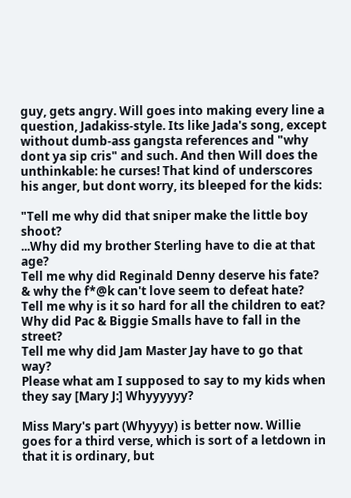guy, gets angry. Will goes into making every line a question, Jadakiss-style. Its like Jada's song, except without dumb-ass gangsta references and "why dont ya sip cris" and such. And then Will does the unthinkable: he curses! That kind of underscores his anger, but dont worry, its bleeped for the kids:

"Tell me why did that sniper make the little boy shoot?
...Why did my brother Sterling have to die at that age?
Tell me why did Reginald Denny deserve his fate?
& why the f*@k can't love seem to defeat hate?
Tell me why is it so hard for all the children to eat?
Why did Pac & Biggie Smalls have to fall in the street?
Tell me why did Jam Master Jay have to go that way?
Please what am I supposed to say to my kids when they say [Mary J:] Whyyyyyy?

Miss Mary's part (Whyyyy) is better now. Willie goes for a third verse, which is sort of a letdown in that it is ordinary, but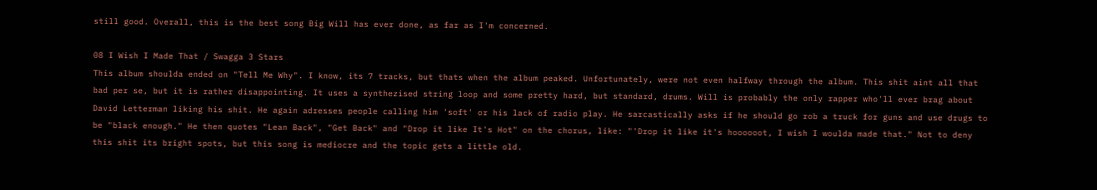still good. Overall, this is the best song Big Will has ever done, as far as I'm concerned.

08 I Wish I Made That / Swagga 3 Stars
This album shoulda ended on "Tell Me Why". I know, its 7 tracks, but thats when the album peaked. Unfortunately, were not even halfway through the album. This shit aint all that bad per se, but it is rather disappointing. It uses a synthezised string loop and some pretty hard, but standard, drums. Will is probably the only rapper who'll ever brag about David Letterman liking his shit. He again adresses people calling him 'soft' or his lack of radio play. He sarcastically asks if he should go rob a truck for guns and use drugs to be "black enough." He then quotes "Lean Back", "Get Back" and "Drop it like It's Hot" on the chorus, like: "'Drop it like it's hoooooot, I wish I woulda made that." Not to deny this shit its bright spots, but this song is mediocre and the topic gets a little old.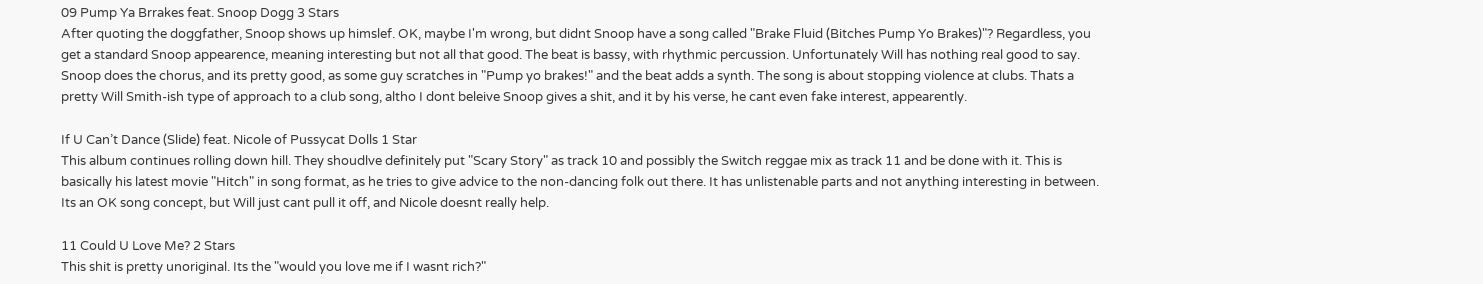09 Pump Ya Brrakes feat. Snoop Dogg 3 Stars
After quoting the doggfather, Snoop shows up himslef. OK, maybe I'm wrong, but didnt Snoop have a song called "Brake Fluid (Bitches Pump Yo Brakes)"? Regardless, you get a standard Snoop appearence, meaning interesting but not all that good. The beat is bassy, with rhythmic percussion. Unfortunately Will has nothing real good to say. Snoop does the chorus, and its pretty good, as some guy scratches in "Pump yo brakes!" and the beat adds a synth. The song is about stopping violence at clubs. Thats a pretty Will Smith-ish type of approach to a club song, altho I dont beleive Snoop gives a shit, and it by his verse, he cant even fake interest, appearently.

If U Can’t Dance (Slide) feat. Nicole of Pussycat Dolls 1 Star
This album continues rolling down hill. They shoudlve definitely put "Scary Story" as track 10 and possibly the Switch reggae mix as track 11 and be done with it. This is basically his latest movie "Hitch" in song format, as he tries to give advice to the non-dancing folk out there. It has unlistenable parts and not anything interesting in between. Its an OK song concept, but Will just cant pull it off, and Nicole doesnt really help.

11 Could U Love Me? 2 Stars
This shit is pretty unoriginal. Its the "would you love me if I wasnt rich?"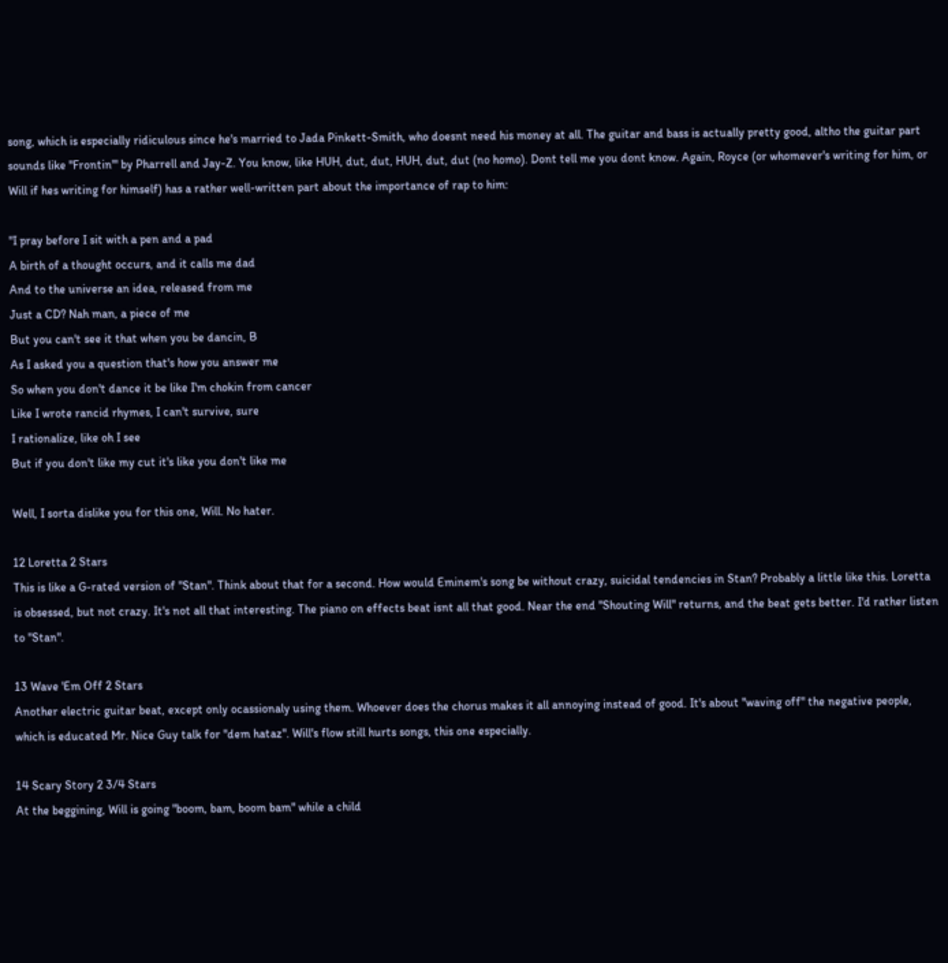song, which is especially ridiculous since he's married to Jada Pinkett-Smith, who doesnt need his money at all. The guitar and bass is actually pretty good, altho the guitar part sounds like "Frontin'" by Pharrell and Jay-Z. You know, like HUH, dut, dut, HUH, dut, dut (no homo). Dont tell me you dont know. Again, Royce (or whomever's writing for him, or Will if hes writing for himself) has a rather well-written part about the importance of rap to him:

"I pray before I sit with a pen and a pad
A birth of a thought occurs, and it calls me dad
And to the universe an idea, released from me
Just a CD? Nah man, a piece of me
But you can't see it that when you be dancin, B
As I asked you a question that's how you answer me
So when you don't dance it be like I'm chokin from cancer
Like I wrote rancid rhymes, I can't survive, sure
I rationalize, like oh I see
But if you don't like my cut it's like you don't like me

Well, I sorta dislike you for this one, Will. No hater.

12 Loretta 2 Stars
This is like a G-rated version of "Stan". Think about that for a second. How would Eminem's song be without crazy, suicidal tendencies in Stan? Probably a little like this. Loretta is obsessed, but not crazy. It's not all that interesting. The piano on effects beat isnt all that good. Near the end "Shouting Will" returns, and the beat gets better. I'd rather listen to "Stan".

13 Wave 'Em Off 2 Stars
Another electric guitar beat, except only ocassionaly using them. Whoever does the chorus makes it all annoying instead of good. It's about "waving off" the negative people, which is educated Mr. Nice Guy talk for "dem hataz". Will's flow still hurts songs, this one especially.

14 Scary Story 2 3/4 Stars
At the beggining, Will is going "boom, bam, boom bam" while a child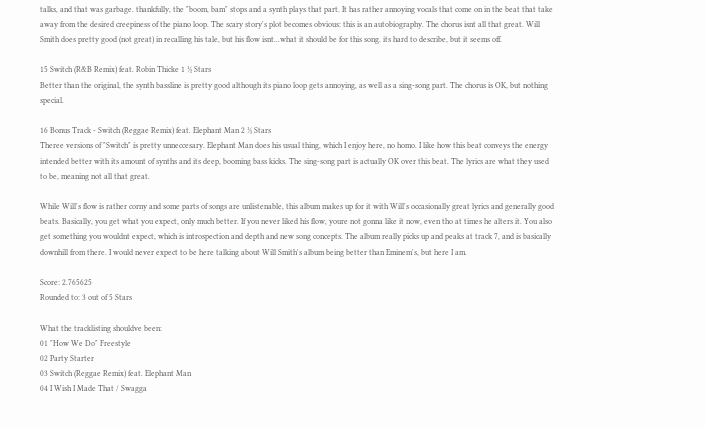talks, and that was garbage. thankfully, the "boom, bam" stops and a synth plays that part. It has rather annoying vocals that come on in the beat that take away from the desired creepiness of the piano loop. The scary story's plot becomes obvious: this is an autobiography. The chorus isnt all that great. Will Smith does pretty good (not great) in recalling his tale, but his flow isnt...what it should be for this song. its hard to describe, but it seems off.

15 Switch (R&B Remix) feat. Robin Thicke 1 ½ Stars
Better than the original, the synth bassline is pretty good although its piano loop gets annoying, as well as a sing-song part. The chorus is OK, but nothing special.

16 Bonus Track - Switch (Reggae Remix) feat. Elephant Man 2 ½ Stars
Theree versions of "Switch" is pretty unneccesary. Elephant Man does his usual thing, which I enjoy here, no homo. I like how this beat conveys the energy intended better with its amount of synths and its deep, booming bass kicks. The sing-song part is actually OK over this beat. The lyrics are what they used to be, meaning not all that great.

While Will's flow is rather corny and some parts of songs are unlistenable, this album makes up for it with Will's occasionally great lyrics and generally good beats. Basically, you get what you expect, only much better. If you never liked his flow, youre not gonna like it now, even tho at times he alters it. You also get something you wouldnt expect, which is introspection and depth and new song concepts. The album really picks up and peaks at track 7, and is basically downhill from there. I would never expect to be here talking about Will Smith's album being better than Eminem's, but here I am.

Score: 2.765625
Rounded to: 3 out of 5 Stars

What the tracklisting shouldve been:
01 "How We Do" Freestyle
02 Party Starter
03 Switch (Reggae Remix) feat. Elephant Man
04 I Wish I Made That / Swagga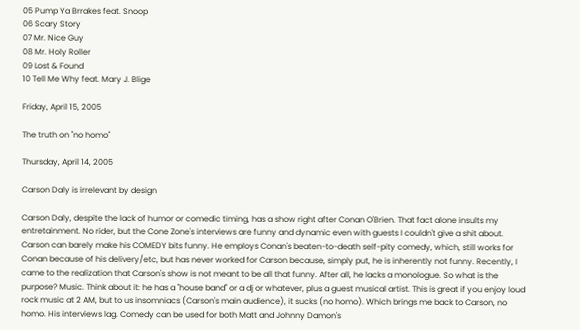05 Pump Ya Brrakes feat. Snoop
06 Scary Story
07 Mr. Nice Guy
08 Mr. Holy Roller
09 Lost & Found
10 Tell Me Why feat. Mary J. Blige

Friday, April 15, 2005

The truth on "no homo"

Thursday, April 14, 2005

Carson Daly is irrelevant by design

Carson Daly, despite the lack of humor or comedic timing, has a show right after Conan O'Brien. That fact alone insults my entretainment. No rider, but the Cone Zone's interviews are funny and dynamic even with guests I couldn't give a shit about. Carson can barely make his COMEDY bits funny. He employs Conan's beaten-to-death self-pity comedy, which, still works for Conan because of his delivery/etc, but has never worked for Carson because, simply put, he is inherently not funny. Recently, I came to the realization that Carson's show is not meant to be all that funny. After all, he lacks a monologue. So what is the purpose? Music. Think about it: he has a "house band" or a dj or whatever, plus a guest musical artist. This is great if you enjoy loud rock music at 2 AM, but to us insomniacs (Carson's main audience), it sucks (no homo). Which brings me back to Carson, no homo. His interviews lag. Comedy can be used for both Matt and Johnny Damon's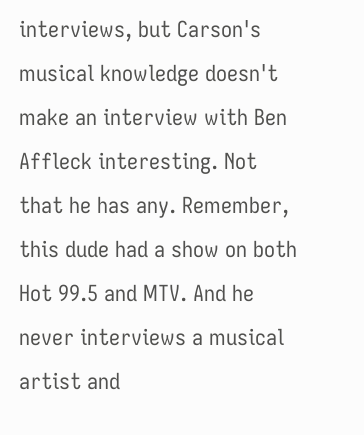interviews, but Carson's musical knowledge doesn't make an interview with Ben Affleck interesting. Not that he has any. Remember, this dude had a show on both Hot 99.5 and MTV. And he never interviews a musical artist and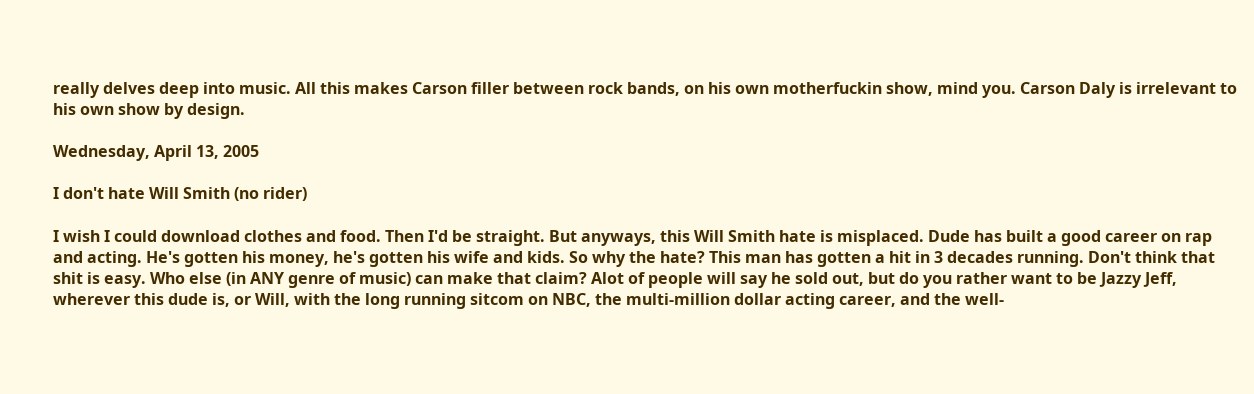really delves deep into music. All this makes Carson filler between rock bands, on his own motherfuckin show, mind you. Carson Daly is irrelevant to his own show by design.

Wednesday, April 13, 2005

I don't hate Will Smith (no rider)

I wish I could download clothes and food. Then I'd be straight. But anyways, this Will Smith hate is misplaced. Dude has built a good career on rap and acting. He's gotten his money, he's gotten his wife and kids. So why the hate? This man has gotten a hit in 3 decades running. Don't think that shit is easy. Who else (in ANY genre of music) can make that claim? Alot of people will say he sold out, but do you rather want to be Jazzy Jeff, wherever this dude is, or Will, with the long running sitcom on NBC, the multi-million dollar acting career, and the well-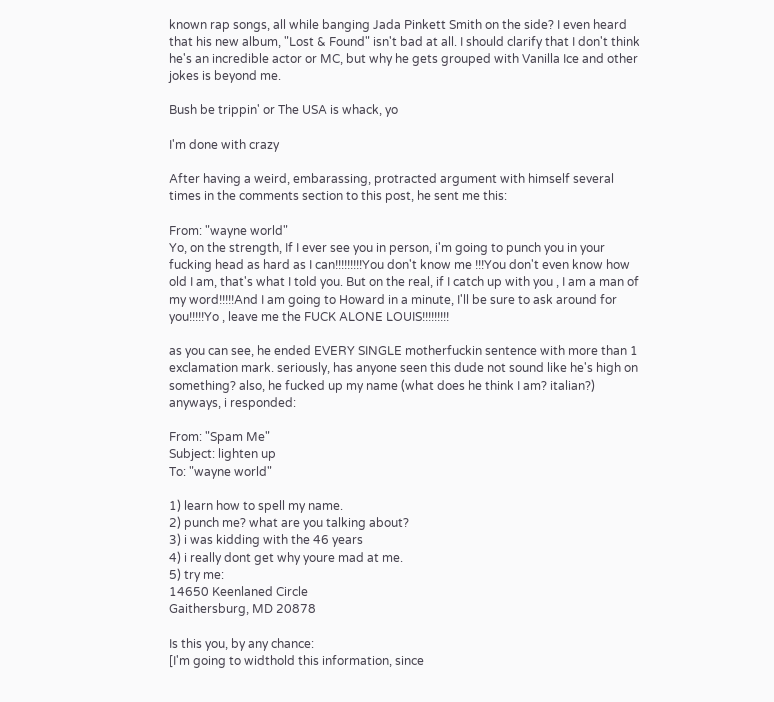known rap songs, all while banging Jada Pinkett Smith on the side? I even heard that his new album, "Lost & Found" isn't bad at all. I should clarify that I don't think he's an incredible actor or MC, but why he gets grouped with Vanilla Ice and other jokes is beyond me.

Bush be trippin' or The USA is whack, yo

I'm done with crazy

After having a weird, embarassing, protracted argument with himself several times in the comments section to this post, he sent me this:

From: "wayne world"
Yo, on the strength, If I ever see you in person, i'm going to punch you in your fucking head as hard as I can!!!!!!!!!You don't know me !!!You don't even know how old I am, that's what I told you. But on the real, if I catch up with you , I am a man of my word!!!!!And I am going to Howard in a minute, I'll be sure to ask around for you!!!!!Yo , leave me the FUCK ALONE LOUIS!!!!!!!!!

as you can see, he ended EVERY SINGLE motherfuckin sentence with more than 1 exclamation mark. seriously, has anyone seen this dude not sound like he's high on something? also, he fucked up my name (what does he think I am? italian?) anyways, i responded:

From: "Spam Me"
Subject: lighten up
To: "wayne world"

1) learn how to spell my name.
2) punch me? what are you talking about?
3) i was kidding with the 46 years
4) i really dont get why youre mad at me.
5) try me:
14650 Keenlaned Circle
Gaithersburg, MD 20878

Is this you, by any chance:
[I'm going to widthold this information, since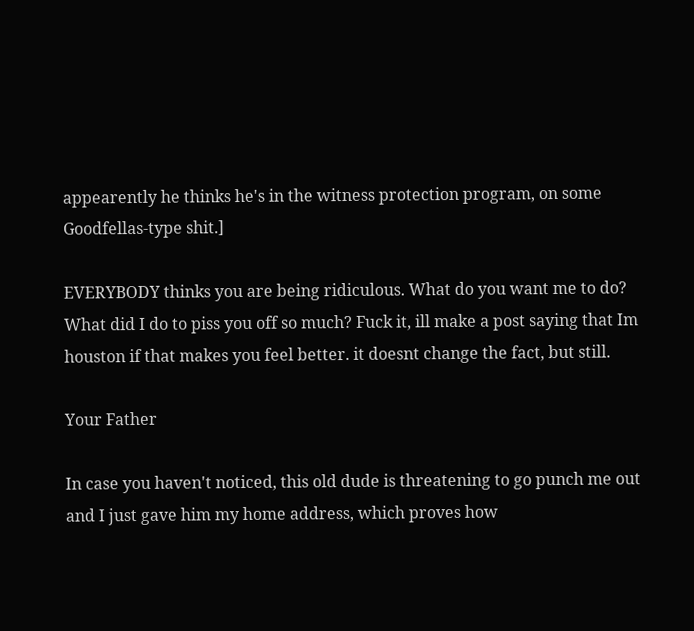appearently he thinks he's in the witness protection program, on some Goodfellas-type shit.]

EVERYBODY thinks you are being ridiculous. What do you want me to do? What did I do to piss you off so much? Fuck it, ill make a post saying that Im houston if that makes you feel better. it doesnt change the fact, but still.

Your Father

In case you haven't noticed, this old dude is threatening to go punch me out and I just gave him my home address, which proves how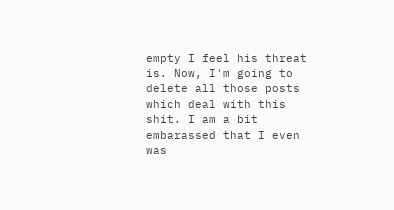empty I feel his threat is. Now, I'm going to delete all those posts which deal with this shit. I am a bit embarassed that I even was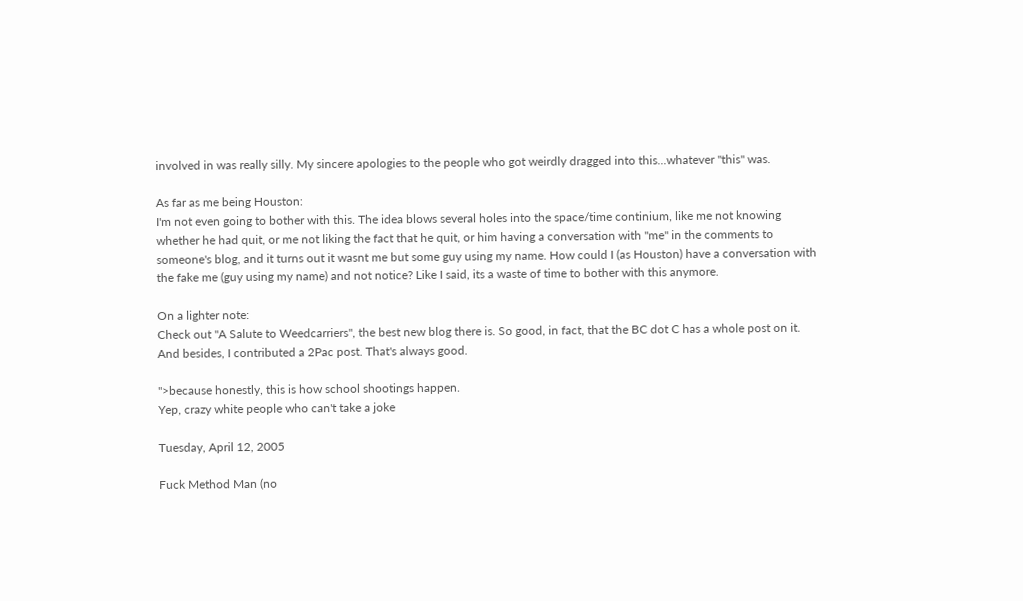involved in was really silly. My sincere apologies to the people who got weirdly dragged into this...whatever "this" was.

As far as me being Houston:
I'm not even going to bother with this. The idea blows several holes into the space/time continium, like me not knowing whether he had quit, or me not liking the fact that he quit, or him having a conversation with "me" in the comments to someone's blog, and it turns out it wasnt me but some guy using my name. How could I (as Houston) have a conversation with the fake me (guy using my name) and not notice? Like I said, its a waste of time to bother with this anymore.

On a lighter note:
Check out "A Salute to Weedcarriers", the best new blog there is. So good, in fact, that the BC dot C has a whole post on it. And besides, I contributed a 2Pac post. That's always good.

">because honestly, this is how school shootings happen.
Yep, crazy white people who can't take a joke

Tuesday, April 12, 2005

Fuck Method Man (no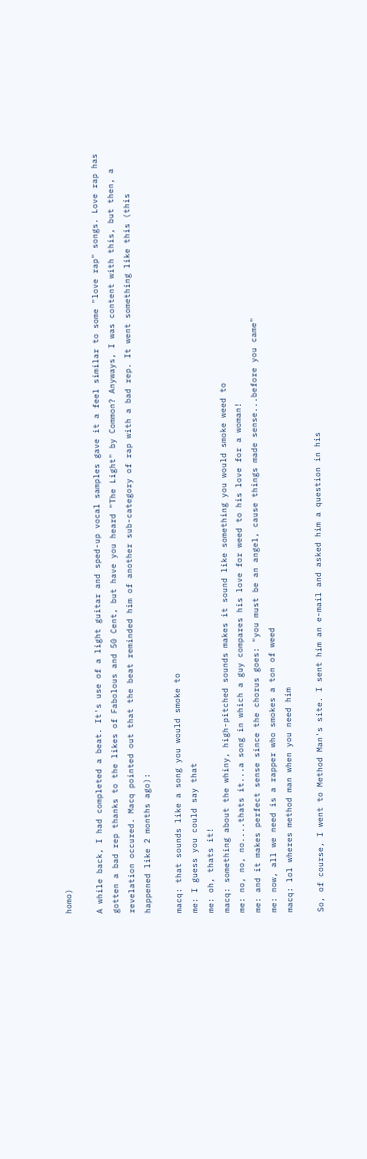homo)

A while back, I had completed a beat. It's use of a light guitar and sped-up vocal samples gave it a feel similar to some "love rap" songs. Love rap has gotten a bad rep thanks to the likes of Fabolous and 50 Cent, but have you heard "The Light" by Common? Anyways, I was content with this, but then, a revelation occured. Macq pointed out that the beat reminded him of another sub-category of rap with a bad rep. It went something like this (this happened like 2 months ago):

macq: that sounds like a song you would smoke to
me: I guess you could say that
me: oh, thats it!
macq: something about the whiny, high-pitched sounds makes it sound like something you would smoke weed to
me: no, no, no....thats it...a song in which a guy compares his love for weed to his love for a woman!
me: and it makes perfect sense since the chorus goes: "you must be an angel, cause things made sense...before you came"
me: now, all we need is a rapper who smokes a ton of weed
macq: lol wheres method man when you need him

So, of course, I went to Method Man's site. I sent him an e-mail and asked him a question in his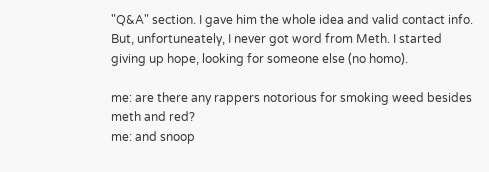"Q&A" section. I gave him the whole idea and valid contact info. But, unfortuneately, I never got word from Meth. I started giving up hope, looking for someone else (no homo).

me: are there any rappers notorious for smoking weed besides meth and red?
me: and snoop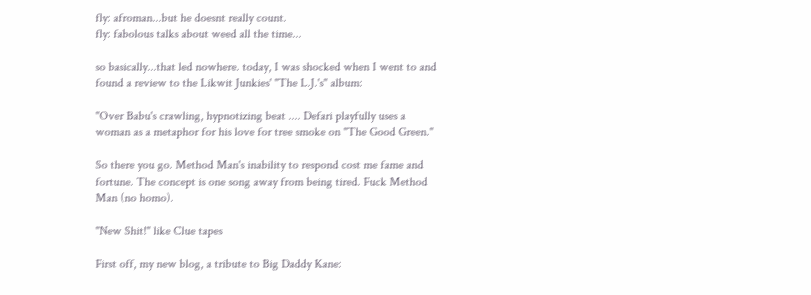fly: afroman...but he doesnt really count.
fly: fabolous talks about weed all the time...

so basically...that led nowhere. today, I was shocked when I went to and found a review to the Likwit Junkies' "The L.J.'s" album:

"Over Babu's crawling, hypnotizing beat .... Defari playfully uses a woman as a metaphor for his love for tree smoke on "The Good Green."

So there you go. Method Man's inability to respond cost me fame and fortune. The concept is one song away from being tired. Fuck Method Man (no homo).

"New Shit!" like Clue tapes

First off, my new blog, a tribute to Big Daddy Kane: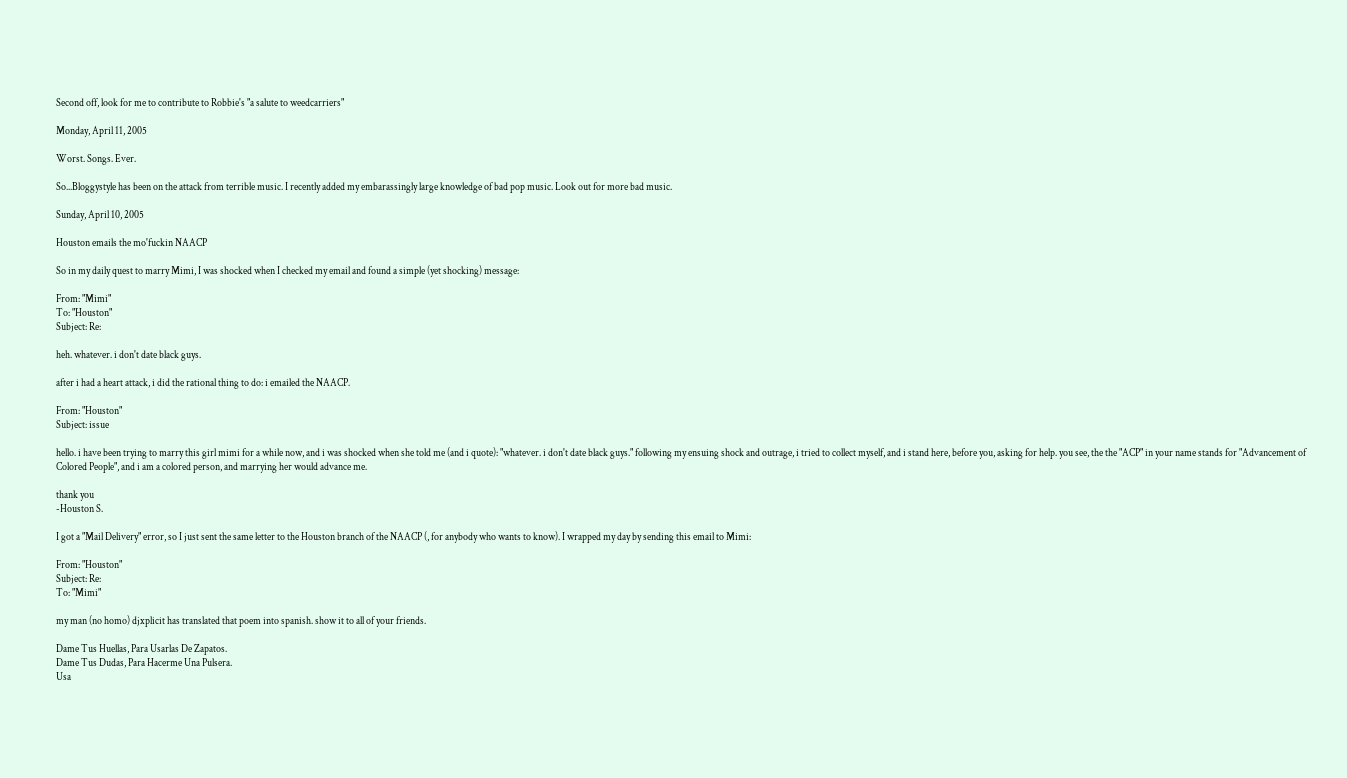Second off, look for me to contribute to Robbie's "a salute to weedcarriers"

Monday, April 11, 2005

Worst. Songs. Ever.

So...Bloggystyle has been on the attack from terrible music. I recently added my embarassingly large knowledge of bad pop music. Look out for more bad music.

Sunday, April 10, 2005

Houston emails the mo'fuckin NAACP

So in my daily quest to marry Mimi, I was shocked when I checked my email and found a simple (yet shocking) message:

From: "Mimi"
To: "Houston"
Subject: Re:

heh. whatever. i don't date black guys.

after i had a heart attack, i did the rational thing to do: i emailed the NAACP.

From: "Houston"
Subject: issue

hello. i have been trying to marry this girl mimi for a while now, and i was shocked when she told me (and i quote): "whatever. i don't date black guys." following my ensuing shock and outrage, i tried to collect myself, and i stand here, before you, asking for help. you see, the the "ACP" in your name stands for "Advancement of Colored People", and i am a colored person, and marrying her would advance me.

thank you
-Houston S.

I got a "Mail Delivery" error, so I just sent the same letter to the Houston branch of the NAACP (, for anybody who wants to know). I wrapped my day by sending this email to Mimi:

From: "Houston"
Subject: Re:
To: "Mimi"

my man (no homo) djxplicit has translated that poem into spanish. show it to all of your friends.

Dame Tus Huellas, Para Usarlas De Zapatos.
Dame Tus Dudas, Para Hacerme Una Pulsera.
Usa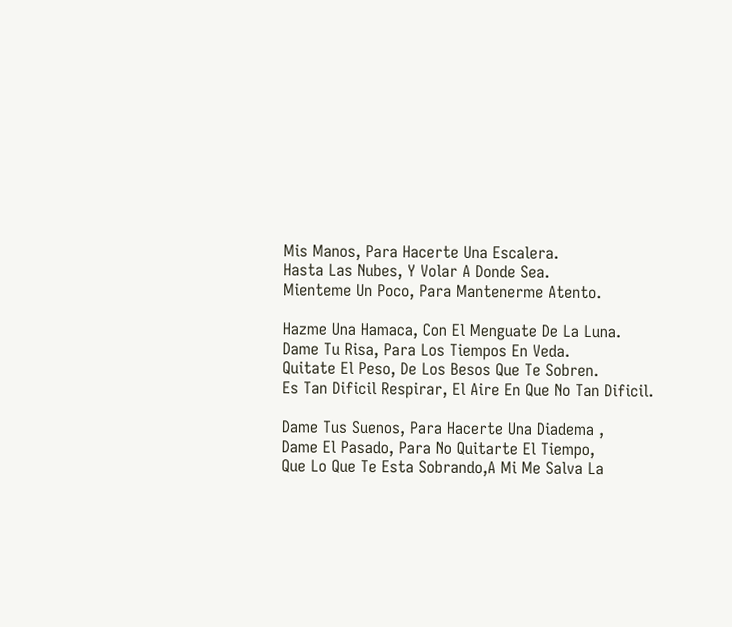Mis Manos, Para Hacerte Una Escalera.
Hasta Las Nubes, Y Volar A Donde Sea.
Mienteme Un Poco, Para Mantenerme Atento.

Hazme Una Hamaca, Con El Menguate De La Luna.
Dame Tu Risa, Para Los Tiempos En Veda.
Quitate El Peso, De Los Besos Que Te Sobren.
Es Tan Dificil Respirar, El Aire En Que No Tan Dificil.

Dame Tus Suenos, Para Hacerte Una Diadema ,
Dame El Pasado, Para No Quitarte El Tiempo,
Que Lo Que Te Esta Sobrando,A Mi Me Salva La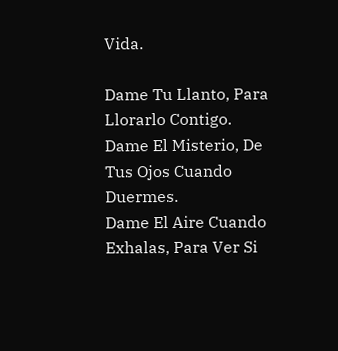Vida.

Dame Tu Llanto, Para Llorarlo Contigo.
Dame El Misterio, De Tus Ojos Cuando Duermes.
Dame El Aire Cuando Exhalas, Para Ver Si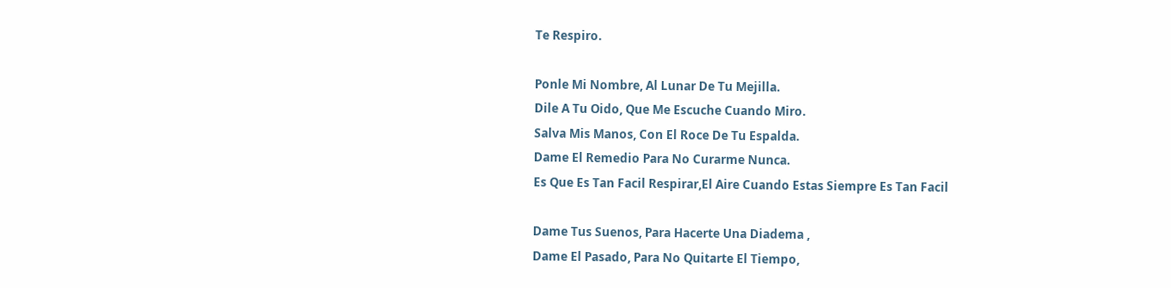Te Respiro.

Ponle Mi Nombre, Al Lunar De Tu Mejilla.
Dile A Tu Oido, Que Me Escuche Cuando Miro.
Salva Mis Manos, Con El Roce De Tu Espalda.
Dame El Remedio Para No Curarme Nunca.
Es Que Es Tan Facil Respirar,El Aire Cuando Estas Siempre Es Tan Facil

Dame Tus Suenos, Para Hacerte Una Diadema ,
Dame El Pasado, Para No Quitarte El Tiempo,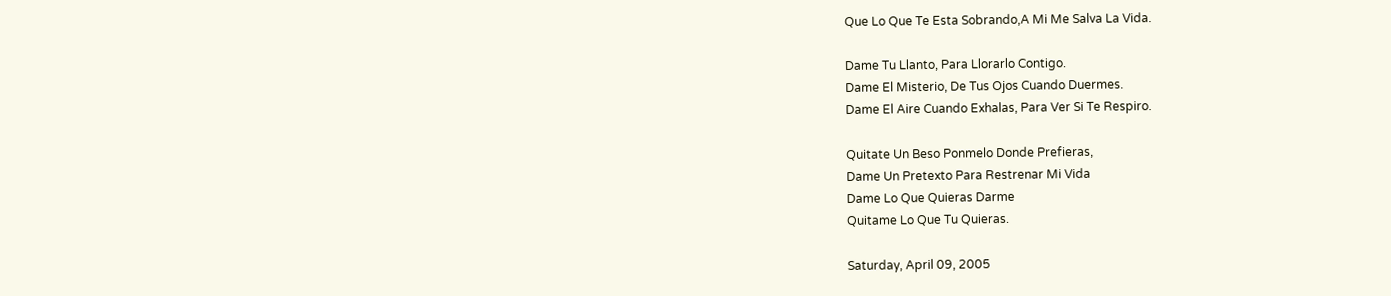Que Lo Que Te Esta Sobrando,A Mi Me Salva La Vida.

Dame Tu Llanto, Para Llorarlo Contigo.
Dame El Misterio, De Tus Ojos Cuando Duermes.
Dame El Aire Cuando Exhalas, Para Ver Si Te Respiro.

Quitate Un Beso Ponmelo Donde Prefieras,
Dame Un Pretexto Para Restrenar Mi Vida
Dame Lo Que Quieras Darme
Quitame Lo Que Tu Quieras.

Saturday, April 09, 2005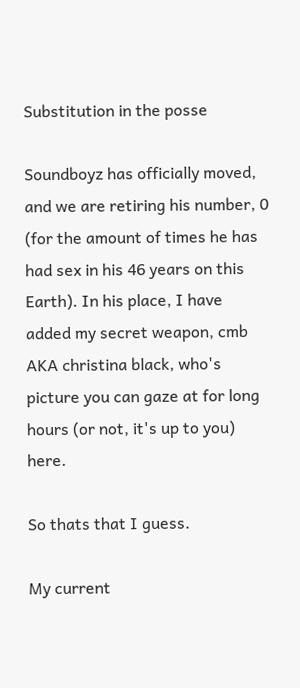Substitution in the posse

Soundboyz has officially moved, and we are retiring his number, 0 (for the amount of times he has had sex in his 46 years on this Earth). In his place, I have added my secret weapon, cmb AKA christina black, who's picture you can gaze at for long hours (or not, it's up to you) here.

So thats that I guess.

My current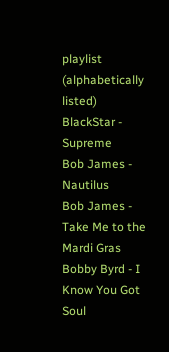playlist (alphabetically listed)
BlackStar - Supreme
Bob James - Nautilus
Bob James - Take Me to the Mardi Gras
Bobby Byrd - I Know You Got Soul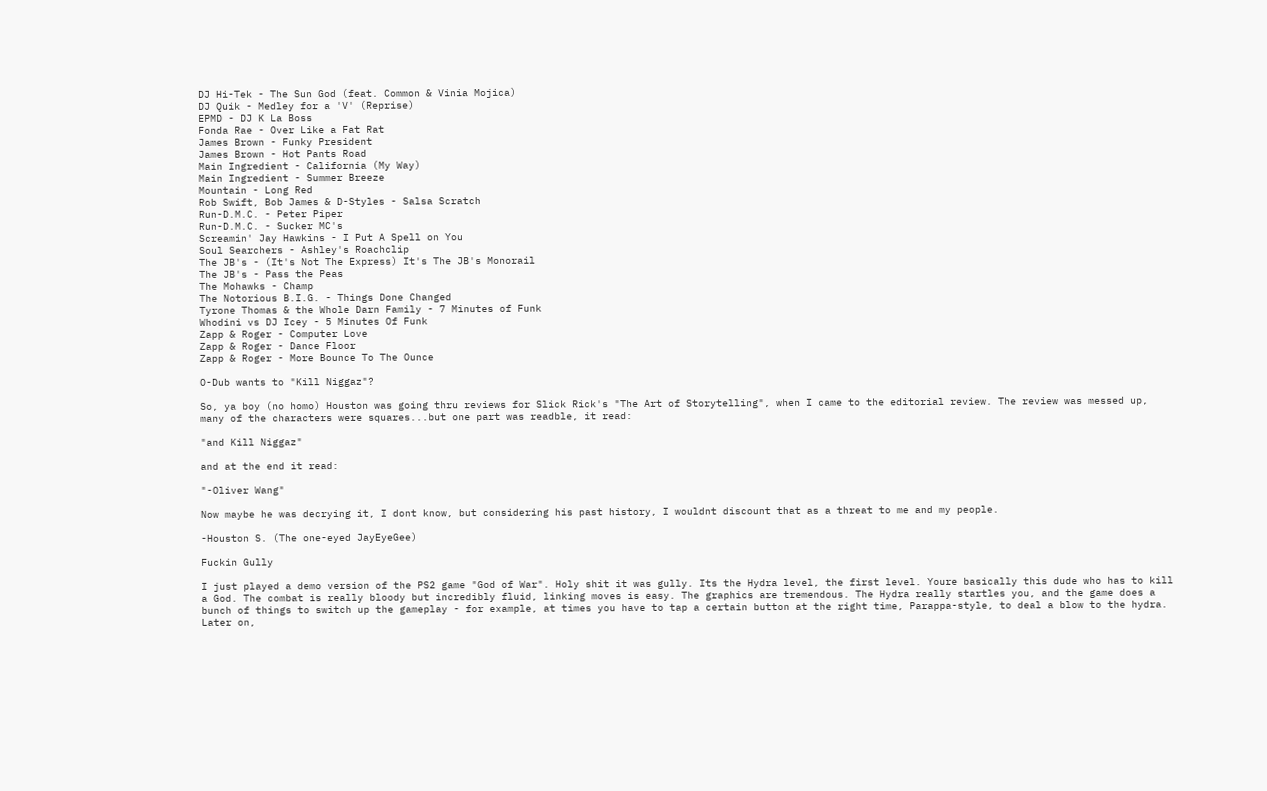DJ Hi-Tek - The Sun God (feat. Common & Vinia Mojica)
DJ Quik - Medley for a 'V' (Reprise)
EPMD - DJ K La Boss
Fonda Rae - Over Like a Fat Rat
James Brown - Funky President
James Brown - Hot Pants Road
Main Ingredient - California (My Way)
Main Ingredient - Summer Breeze
Mountain - Long Red
Rob Swift, Bob James & D-Styles - Salsa Scratch
Run-D.M.C. - Peter Piper
Run-D.M.C. - Sucker MC's
Screamin' Jay Hawkins - I Put A Spell on You
Soul Searchers - Ashley's Roachclip
The JB's - (It's Not The Express) It's The JB's Monorail
The JB's - Pass the Peas
The Mohawks - Champ
The Notorious B.I.G. - Things Done Changed
Tyrone Thomas & the Whole Darn Family - 7 Minutes of Funk
Whodini vs DJ Icey - 5 Minutes Of Funk
Zapp & Roger - Computer Love
Zapp & Roger - Dance Floor
Zapp & Roger - More Bounce To The Ounce

O-Dub wants to "Kill Niggaz"?

So, ya boy (no homo) Houston was going thru reviews for Slick Rick's "The Art of Storytelling", when I came to the editorial review. The review was messed up, many of the characters were squares...but one part was readble, it read:

"and Kill Niggaz"

and at the end it read:

"-Oliver Wang"

Now maybe he was decrying it, I dont know, but considering his past history, I wouldnt discount that as a threat to me and my people.

-Houston S. (The one-eyed JayEyeGee)

Fuckin Gully

I just played a demo version of the PS2 game "God of War". Holy shit it was gully. Its the Hydra level, the first level. Youre basically this dude who has to kill a God. The combat is really bloody but incredibly fluid, linking moves is easy. The graphics are tremendous. The Hydra really startles you, and the game does a bunch of things to switch up the gameplay - for example, at times you have to tap a certain button at the right time, Parappa-style, to deal a blow to the hydra. Later on,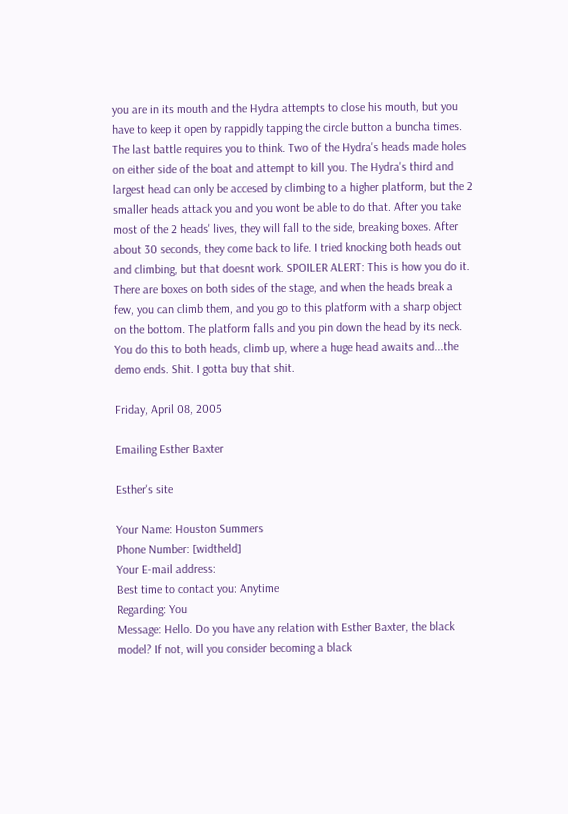you are in its mouth and the Hydra attempts to close his mouth, but you have to keep it open by rappidly tapping the circle button a buncha times. The last battle requires you to think. Two of the Hydra's heads made holes on either side of the boat and attempt to kill you. The Hydra's third and largest head can only be accesed by climbing to a higher platform, but the 2 smaller heads attack you and you wont be able to do that. After you take most of the 2 heads' lives, they will fall to the side, breaking boxes. After about 30 seconds, they come back to life. I tried knocking both heads out and climbing, but that doesnt work. SPOILER ALERT: This is how you do it. There are boxes on both sides of the stage, and when the heads break a few, you can climb them, and you go to this platform with a sharp object on the bottom. The platform falls and you pin down the head by its neck. You do this to both heads, climb up, where a huge head awaits and...the demo ends. Shit. I gotta buy that shit.

Friday, April 08, 2005

Emailing Esther Baxter

Esther's site

Your Name: Houston Summers
Phone Number: [widtheld]
Your E-mail address:
Best time to contact you: Anytime
Regarding: You
Message: Hello. Do you have any relation with Esther Baxter, the black model? If not, will you consider becoming a black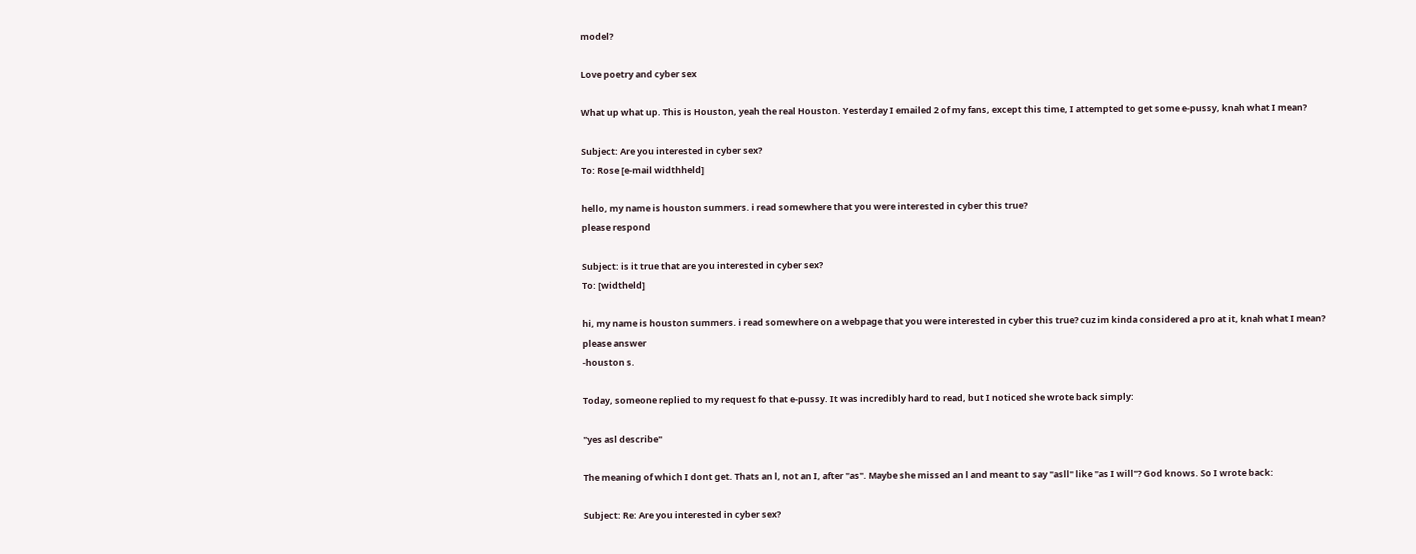model?

Love poetry and cyber sex

What up what up. This is Houston, yeah the real Houston. Yesterday I emailed 2 of my fans, except this time, I attempted to get some e-pussy, knah what I mean?

Subject: Are you interested in cyber sex?
To: Rose [e-mail widthheld]

hello, my name is houston summers. i read somewhere that you were interested in cyber this true?
please respond

Subject: is it true that are you interested in cyber sex?
To: [widtheld]

hi, my name is houston summers. i read somewhere on a webpage that you were interested in cyber this true? cuz im kinda considered a pro at it, knah what I mean?
please answer
-houston s.

Today, someone replied to my request fo that e-pussy. It was incredibly hard to read, but I noticed she wrote back simply:

"yes asl describe"

The meaning of which I dont get. Thats an l, not an I, after "as". Maybe she missed an l and meant to say "asll" like "as I will"? God knows. So I wrote back:

Subject: Re: Are you interested in cyber sex?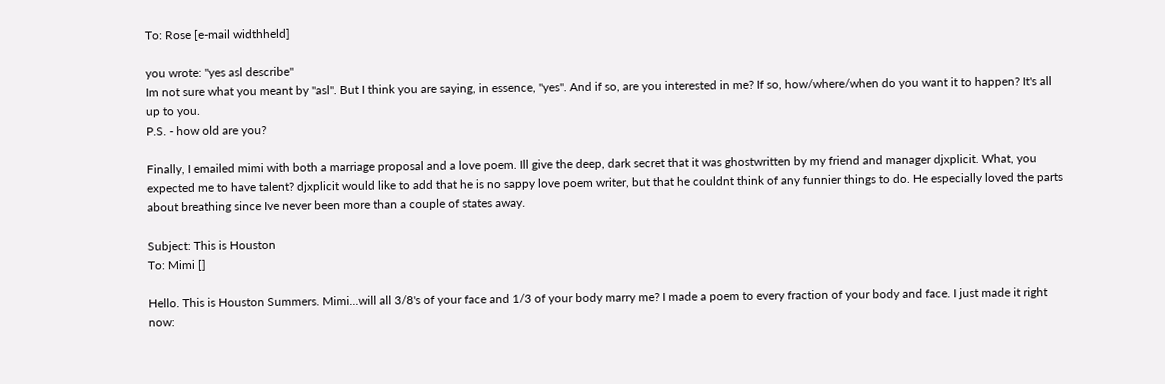To: Rose [e-mail widthheld]

you wrote: "yes asl describe"
Im not sure what you meant by "asl". But I think you are saying, in essence, "yes". And if so, are you interested in me? If so, how/where/when do you want it to happen? It's all up to you.
P.S. - how old are you?

Finally, I emailed mimi with both a marriage proposal and a love poem. Ill give the deep, dark secret that it was ghostwritten by my friend and manager djxplicit. What, you expected me to have talent? djxplicit would like to add that he is no sappy love poem writer, but that he couldnt think of any funnier things to do. He especially loved the parts about breathing since Ive never been more than a couple of states away.

Subject: This is Houston
To: Mimi []

Hello. This is Houston Summers. Mimi...will all 3/8's of your face and 1/3 of your body marry me? I made a poem to every fraction of your body and face. I just made it right now: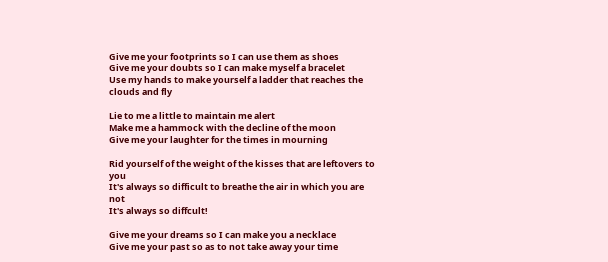Give me your footprints so I can use them as shoes
Give me your doubts so I can make myself a bracelet
Use my hands to make yourself a ladder that reaches the clouds and fly

Lie to me a little to maintain me alert
Make me a hammock with the decline of the moon
Give me your laughter for the times in mourning

Rid yourself of the weight of the kisses that are leftovers to you
It's always so difficult to breathe the air in which you are not
It's always so diffcult!

Give me your dreams so I can make you a necklace
Give me your past so as to not take away your time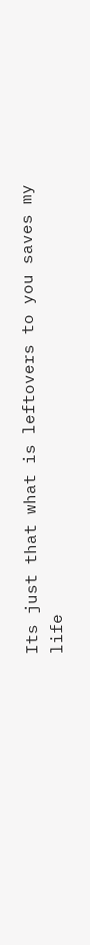Its just that what is leftovers to you saves my life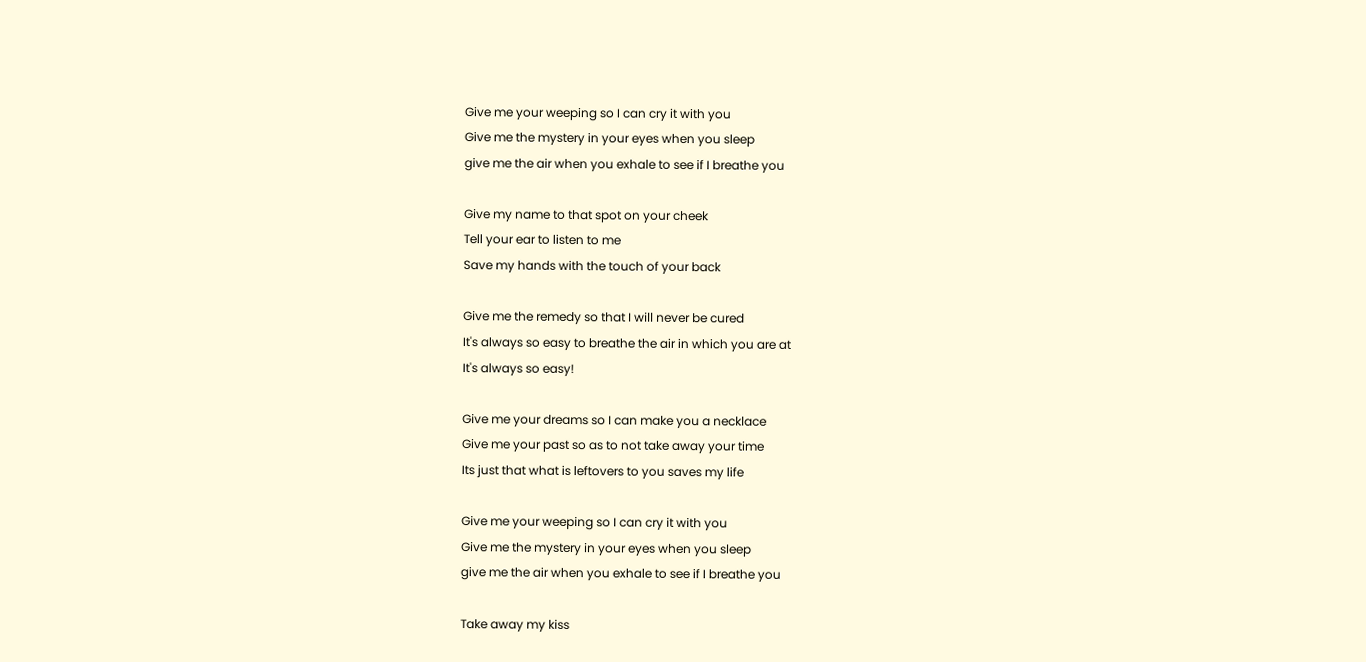Give me your weeping so I can cry it with you
Give me the mystery in your eyes when you sleep
give me the air when you exhale to see if I breathe you

Give my name to that spot on your cheek
Tell your ear to listen to me
Save my hands with the touch of your back

Give me the remedy so that I will never be cured
It's always so easy to breathe the air in which you are at
It's always so easy!

Give me your dreams so I can make you a necklace
Give me your past so as to not take away your time
Its just that what is leftovers to you saves my life

Give me your weeping so I can cry it with you
Give me the mystery in your eyes when you sleep
give me the air when you exhale to see if I breathe you

Take away my kiss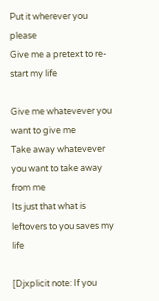Put it wherever you please
Give me a pretext to re-start my life

Give me whatevever you want to give me
Take away whatevever you want to take away from me
Its just that what is leftovers to you saves my life

[Djxplicit note: If you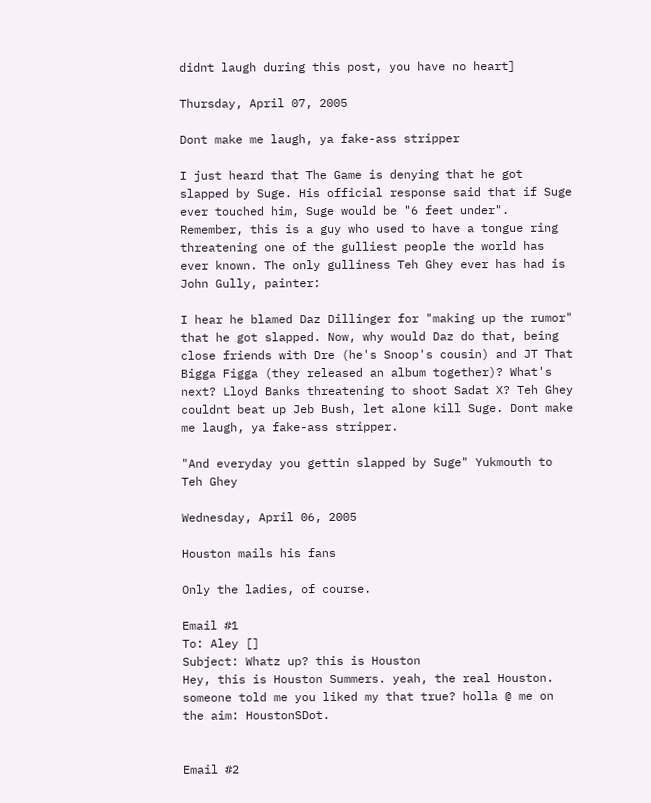didnt laugh during this post, you have no heart]

Thursday, April 07, 2005

Dont make me laugh, ya fake-ass stripper

I just heard that The Game is denying that he got slapped by Suge. His official response said that if Suge ever touched him, Suge would be "6 feet under".
Remember, this is a guy who used to have a tongue ring threatening one of the gulliest people the world has ever known. The only gulliness Teh Ghey ever has had is John Gully, painter:

I hear he blamed Daz Dillinger for "making up the rumor" that he got slapped. Now, why would Daz do that, being close friends with Dre (he's Snoop's cousin) and JT That Bigga Figga (they released an album together)? What's next? Lloyd Banks threatening to shoot Sadat X? Teh Ghey couldnt beat up Jeb Bush, let alone kill Suge. Dont make me laugh, ya fake-ass stripper.

"And everyday you gettin slapped by Suge" Yukmouth to Teh Ghey

Wednesday, April 06, 2005

Houston mails his fans

Only the ladies, of course.

Email #1
To: Aley []
Subject: Whatz up? this is Houston
Hey, this is Houston Summers. yeah, the real Houston. someone told me you liked my that true? holla @ me on the aim: HoustonSDot.


Email #2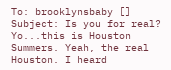To: brooklynsbaby []
Subject: Is you for real?
Yo...this is Houston Summers. Yeah, the real Houston. I heard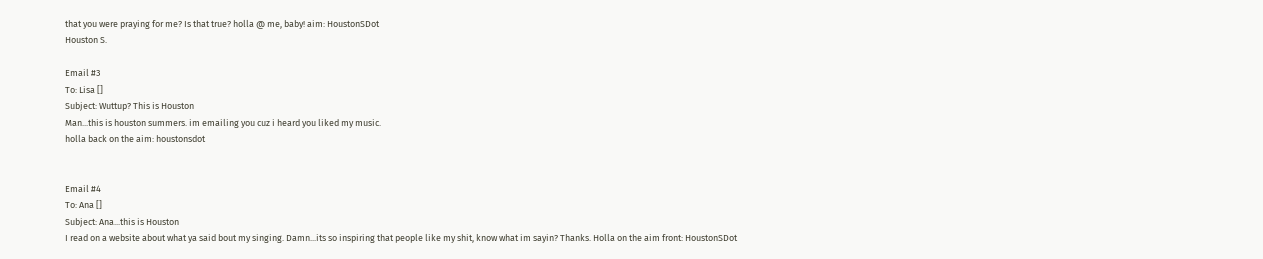that you were praying for me? Is that true? holla @ me, baby! aim: HoustonSDot
Houston S.

Email #3
To: Lisa []
Subject: Wuttup? This is Houston
Man...this is houston summers. im emailing you cuz i heard you liked my music.
holla back on the aim: houstonsdot


Email #4
To: Ana []
Subject: Ana...this is Houston
I read on a website about what ya said bout my singing. Damn...its so inspiring that people like my shit, know what im sayin? Thanks. Holla on the aim front: HoustonSDot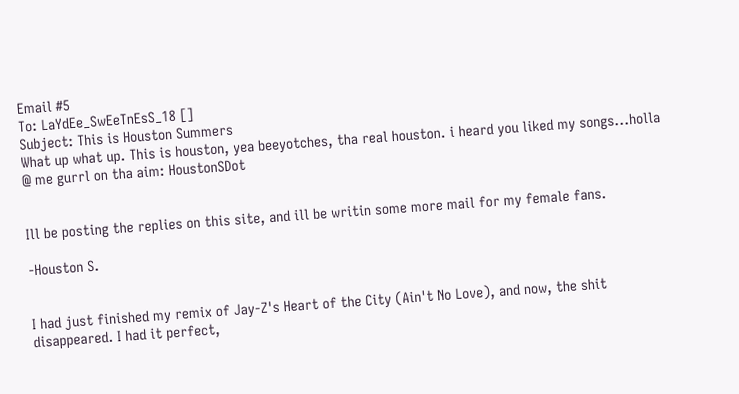Email #5
To: LaYdEe_SwEeTnEsS_18 []
Subject: This is Houston Summers
What up what up. This is houston, yea beeyotches, tha real houston. i heard you liked my songs...holla @ me gurrl on tha aim: HoustonSDot


Ill be posting the replies on this site, and ill be writin some more mail for my female fans.

-Houston S.


I had just finished my remix of Jay-Z's Heart of the City (Ain't No Love), and now, the shit disappeared. I had it perfect,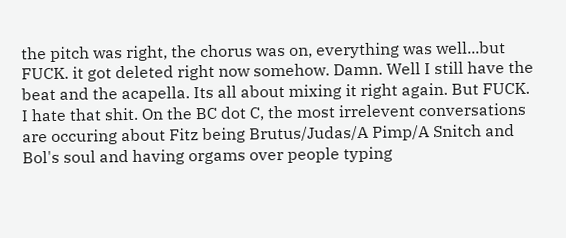the pitch was right, the chorus was on, everything was well...but FUCK. it got deleted right now somehow. Damn. Well I still have the beat and the acapella. Its all about mixing it right again. But FUCK. I hate that shit. On the BC dot C, the most irrelevent conversations are occuring about Fitz being Brutus/Judas/A Pimp/A Snitch and Bol's soul and having orgams over people typing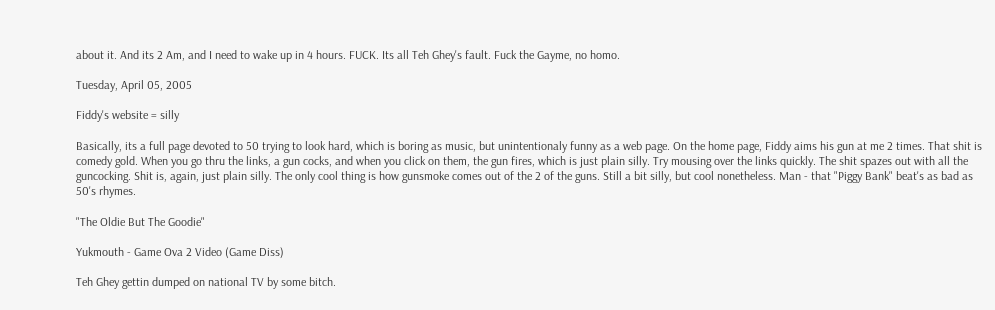about it. And its 2 Am, and I need to wake up in 4 hours. FUCK. Its all Teh Ghey's fault. Fuck the Gayme, no homo.

Tuesday, April 05, 2005

Fiddy's website = silly

Basically, its a full page devoted to 50 trying to look hard, which is boring as music, but unintentionaly funny as a web page. On the home page, Fiddy aims his gun at me 2 times. That shit is comedy gold. When you go thru the links, a gun cocks, and when you click on them, the gun fires, which is just plain silly. Try mousing over the links quickly. The shit spazes out with all the guncocking. Shit is, again, just plain silly. The only cool thing is how gunsmoke comes out of the 2 of the guns. Still a bit silly, but cool nonetheless. Man - that "Piggy Bank" beat's as bad as 50's rhymes.

"The Oldie But The Goodie"

Yukmouth - Game Ova 2 Video (Game Diss)

Teh Ghey gettin dumped on national TV by some bitch.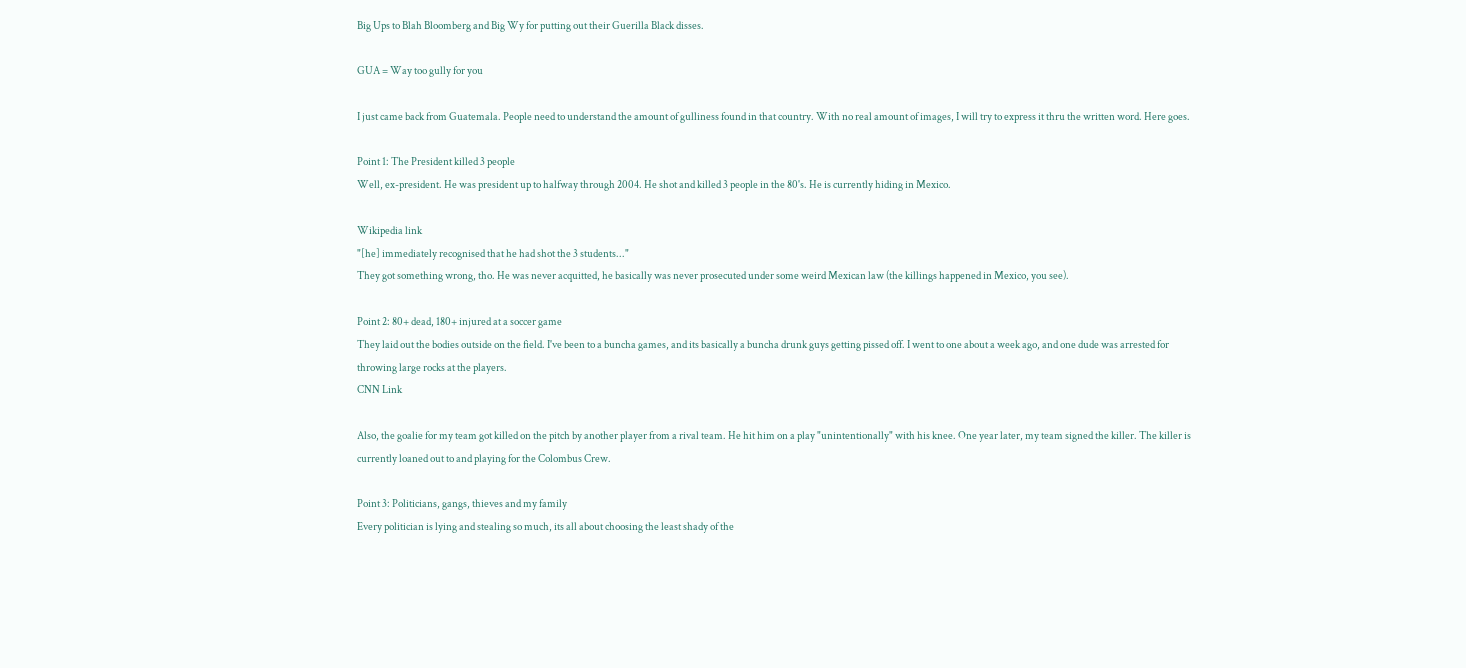Big Ups to Blah Bloomberg and Big Wy for putting out their Guerilla Black disses.

GUA = Way too gully for you

I just came back from Guatemala. People need to understand the amount of gulliness found in that country. With no real amount of images, I will try to express it thru the written word. Here goes.

Point 1: The President killed 3 people
Well, ex-president. He was president up to halfway through 2004. He shot and killed 3 people in the 80's. He is currently hiding in Mexico.

Wikipedia link
"[he] immediately recognised that he had shot the 3 students..."
They got something wrong, tho. He was never acquitted, he basically was never prosecuted under some weird Mexican law (the killings happened in Mexico, you see).

Point 2: 80+ dead, 180+ injured at a soccer game
They laid out the bodies outside on the field. I've been to a buncha games, and its basically a buncha drunk guys getting pissed off. I went to one about a week ago, and one dude was arrested for throwing large rocks at the players.
CNN Link

Also, the goalie for my team got killed on the pitch by another player from a rival team. He hit him on a play "unintentionally" with his knee. One year later, my team signed the killer. The killer is currently loaned out to and playing for the Colombus Crew.

Point 3: Politicians, gangs, thieves and my family
Every politician is lying and stealing so much, its all about choosing the least shady of the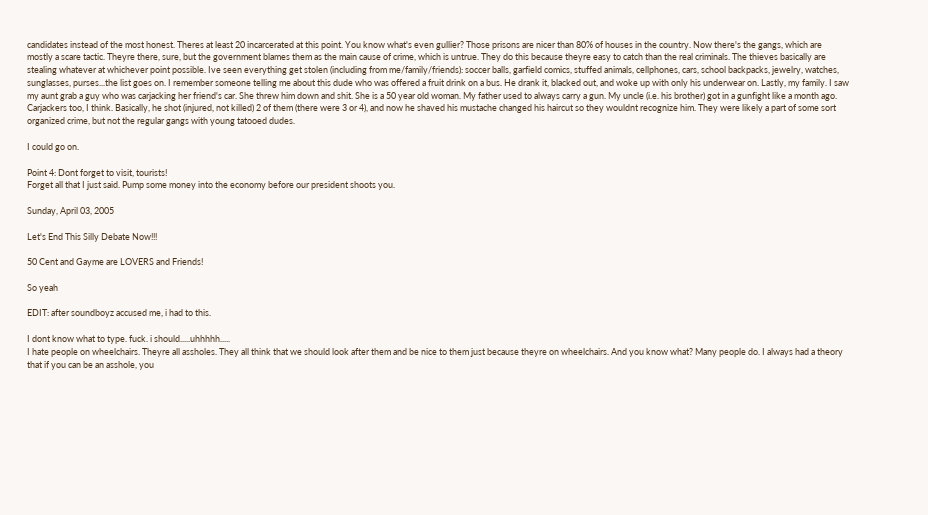candidates instead of the most honest. Theres at least 20 incarcerated at this point. You know what's even gullier? Those prisons are nicer than 80% of houses in the country. Now there's the gangs, which are mostly a scare tactic. Theyre there, sure, but the government blames them as the main cause of crime, which is untrue. They do this because theyre easy to catch than the real criminals. The thieves basically are stealing whatever at whichever point possible. Ive seen everything get stolen (including from me/family/friends): soccer balls, garfield comics, stuffed animals, cellphones, cars, school backpacks, jewelry, watches, sunglasses, purses...the list goes on. I remember someone telling me about this dude who was offered a fruit drink on a bus. He drank it, blacked out, and woke up with only his underwear on. Lastly, my family. I saw my aunt grab a guy who was carjacking her friend's car. She threw him down and shit. She is a 50 year old woman. My father used to always carry a gun. My uncle (i.e. his brother) got in a gunfight like a month ago. Carjackers too, I think. Basically, he shot (injured, not killed) 2 of them (there were 3 or 4), and now he shaved his mustache changed his haircut so they wouldnt recognize him. They were likely a part of some sort organized crime, but not the regular gangs with young tatooed dudes.

I could go on.

Point 4: Dont forget to visit, tourists!
Forget all that I just said. Pump some money into the economy before our president shoots you.

Sunday, April 03, 2005

Let's End This Silly Debate Now!!!

50 Cent and Gayme are LOVERS and Friends!

So yeah

EDIT: after soundboyz accused me, i had to this.

I dont know what to type. fuck. i should.....uhhhhh.....
I hate people on wheelchairs. Theyre all assholes. They all think that we should look after them and be nice to them just because theyre on wheelchairs. And you know what? Many people do. I always had a theory that if you can be an asshole, you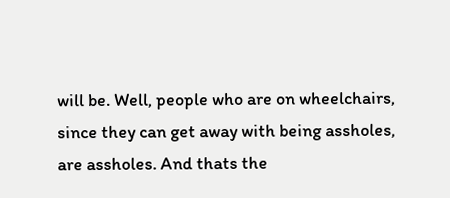will be. Well, people who are on wheelchairs, since they can get away with being assholes, are assholes. And thats the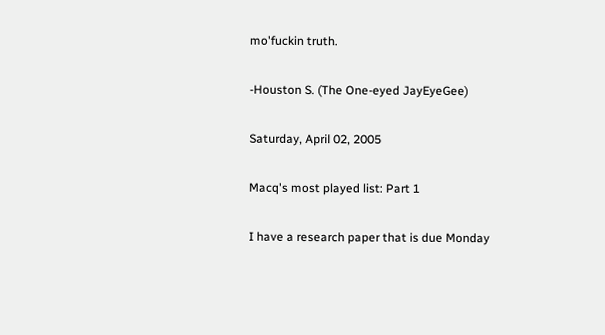mo'fuckin truth.

-Houston S. (The One-eyed JayEyeGee)

Saturday, April 02, 2005

Macq's most played list: Part 1

I have a research paper that is due Monday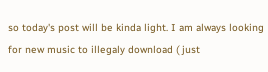so today's post will be kinda light. I am always looking for new music to illegaly download ( just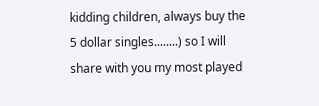kidding children, always buy the 5 dollar singles........) so I will share with you my most played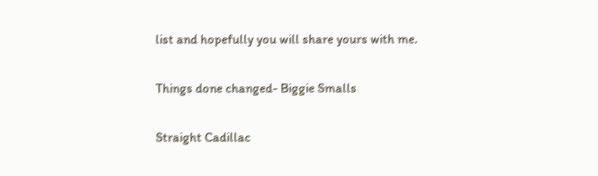list and hopefully you will share yours with me.

Things done changed- Biggie Smalls

Straight Cadillac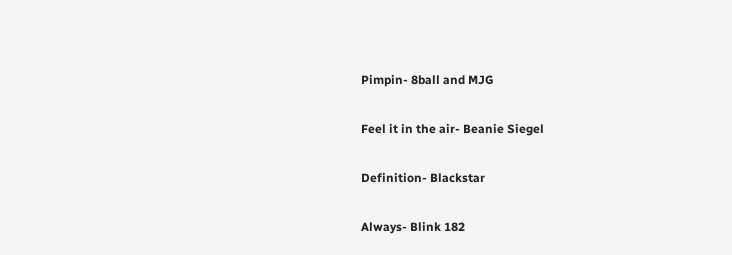Pimpin- 8ball and MJG

Feel it in the air- Beanie Siegel

Definition- Blackstar

Always- Blink 182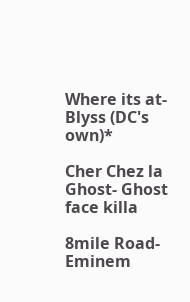Where its at- Blyss (DC's own)*

Cher Chez la Ghost- Ghost face killa

8mile Road- Eminem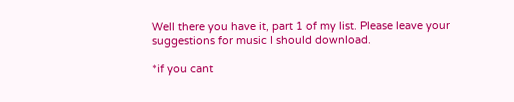Well there you have it, part 1 of my list. Please leave your suggestions for music I should download.

*if you cant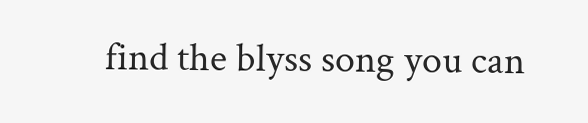find the blyss song you can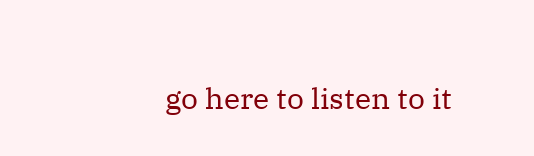go here to listen to it